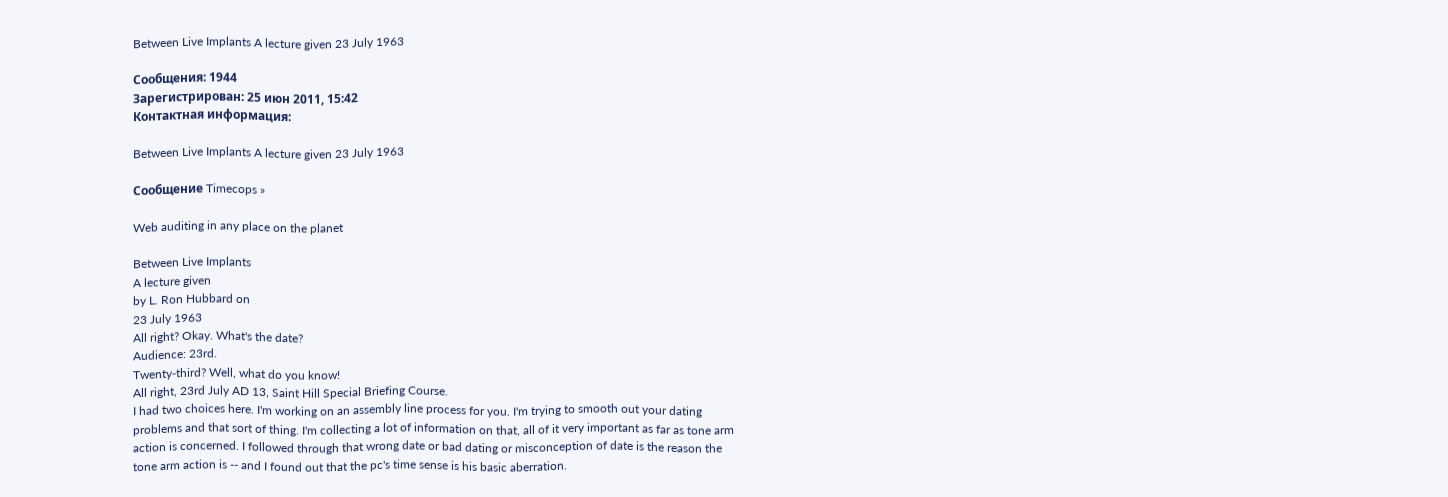Between Live Implants A lecture given 23 July 1963

Сообщения: 1944
Зарегистрирован: 25 июн 2011, 15:42
Контактная информация:

Between Live Implants A lecture given 23 July 1963

Сообщение Timecops »

Web auditing in any place on the planet

Between Live Implants
A lecture given
by L. Ron Hubbard on
23 July 1963
All right? Okay. What's the date?
Audience: 23rd.
Twenty-third? Well, what do you know!
All right, 23rd July AD 13, Saint Hill Special Briefing Course.
I had two choices here. I'm working on an assembly line process for you. I'm trying to smooth out your dating problems and that sort of thing. I'm collecting a lot of information on that, all of it very important as far as tone arm action is concerned. I followed through that wrong date or bad dating or misconception of date is the reason the tone arm action is -- and I found out that the pc's time sense is his basic aberration.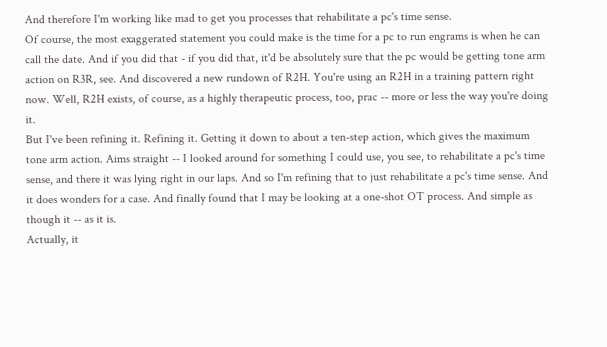And therefore I'm working like mad to get you processes that rehabilitate a pc's time sense.
Of course, the most exaggerated statement you could make is the time for a pc to run engrams is when he can call the date. And if you did that - if you did that, it'd be absolutely sure that the pc would be getting tone arm action on R3R, see. And discovered a new rundown of R2H. You're using an R2H in a training pattern right now. Well, R2H exists, of course, as a highly therapeutic process, too, prac -- more or less the way you're doing it.
But I've been refining it. Refining it. Getting it down to about a ten-step action, which gives the maximum tone arm action. Aims straight -- I looked around for something I could use, you see, to rehabilitate a pc's time sense, and there it was lying right in our laps. And so I'm refining that to just rehabilitate a pc's time sense. And it does wonders for a case. And finally found that I may be looking at a one-shot OT process. And simple as though it -- as it is.
Actually, it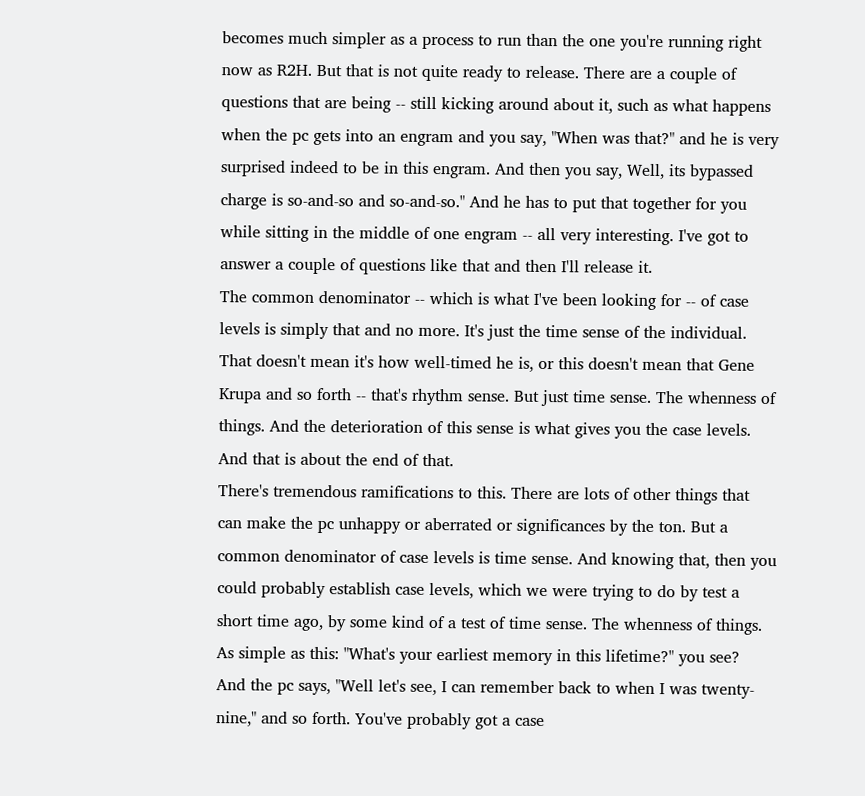becomes much simpler as a process to run than the one you're running right now as R2H. But that is not quite ready to release. There are a couple of questions that are being -- still kicking around about it, such as what happens when the pc gets into an engram and you say, "When was that?" and he is very surprised indeed to be in this engram. And then you say, Well, its bypassed charge is so-and-so and so-and-so." And he has to put that together for you while sitting in the middle of one engram -- all very interesting. I've got to answer a couple of questions like that and then I'll release it.
The common denominator -- which is what I've been looking for -- of case levels is simply that and no more. It's just the time sense of the individual. That doesn't mean it's how well-timed he is, or this doesn't mean that Gene Krupa and so forth -- that's rhythm sense. But just time sense. The whenness of things. And the deterioration of this sense is what gives you the case levels. And that is about the end of that.
There's tremendous ramifications to this. There are lots of other things that can make the pc unhappy or aberrated or significances by the ton. But a common denominator of case levels is time sense. And knowing that, then you could probably establish case levels, which we were trying to do by test a short time ago, by some kind of a test of time sense. The whenness of things. As simple as this: "What's your earliest memory in this lifetime?" you see?
And the pc says, "Well let's see, I can remember back to when I was twenty-nine," and so forth. You've probably got a case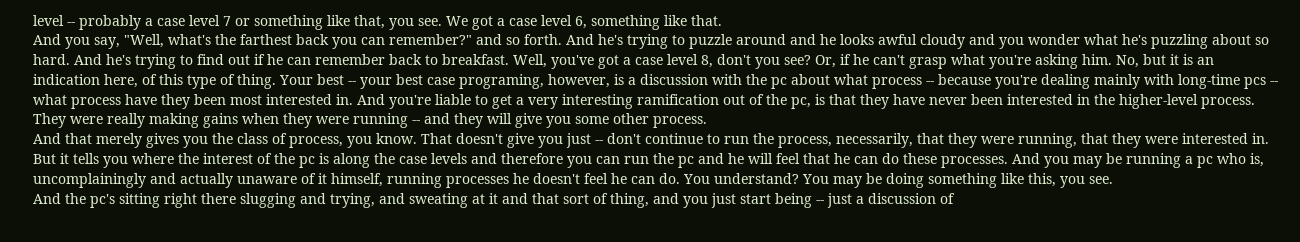level -- probably a case level 7 or something like that, you see. We got a case level 6, something like that.
And you say, "Well, what's the farthest back you can remember?" and so forth. And he's trying to puzzle around and he looks awful cloudy and you wonder what he's puzzling about so hard. And he's trying to find out if he can remember back to breakfast. Well, you've got a case level 8, don't you see? Or, if he can't grasp what you're asking him. No, but it is an indication here, of this type of thing. Your best -- your best case programing, however, is a discussion with the pc about what process -- because you're dealing mainly with long-time pcs -- what process have they been most interested in. And you're liable to get a very interesting ramification out of the pc, is that they have never been interested in the higher-level process. They were really making gains when they were running -- and they will give you some other process.
And that merely gives you the class of process, you know. That doesn't give you just -- don't continue to run the process, necessarily, that they were running, that they were interested in. But it tells you where the interest of the pc is along the case levels and therefore you can run the pc and he will feel that he can do these processes. And you may be running a pc who is, uncomplainingly and actually unaware of it himself, running processes he doesn't feel he can do. You understand? You may be doing something like this, you see.
And the pc's sitting right there slugging and trying, and sweating at it and that sort of thing, and you just start being -- just a discussion of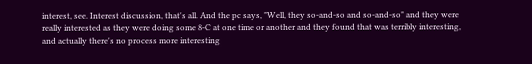interest, see. Interest discussion, that's all. And the pc says, "Well, they so-and-so and so-and-so" and they were really interested as they were doing some 8-C at one time or another and they found that was terribly interesting, and actually there's no process more interesting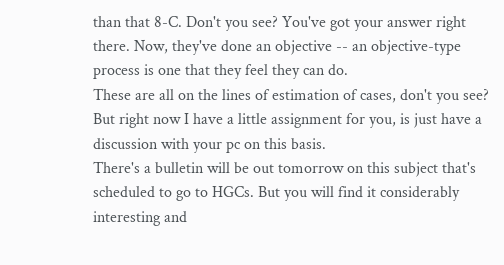than that 8-C. Don't you see? You've got your answer right there. Now, they've done an objective -- an objective-type process is one that they feel they can do.
These are all on the lines of estimation of cases, don't you see? But right now I have a little assignment for you, is just have a discussion with your pc on this basis.
There's a bulletin will be out tomorrow on this subject that's scheduled to go to HGCs. But you will find it considerably interesting and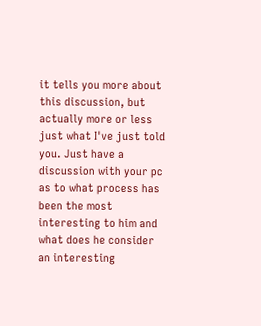it tells you more about this discussion, but actually more or less just what I've just told you. Just have a discussion with your pc as to what process has been the most interesting to him and what does he consider an interesting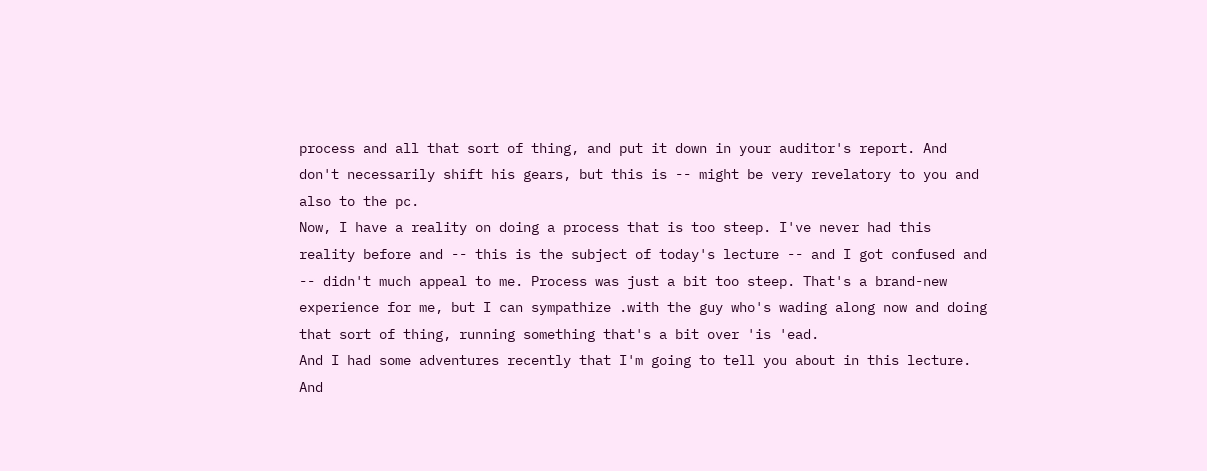process and all that sort of thing, and put it down in your auditor's report. And don't necessarily shift his gears, but this is -- might be very revelatory to you and also to the pc.
Now, I have a reality on doing a process that is too steep. I've never had this reality before and -- this is the subject of today's lecture -- and I got confused and -- didn't much appeal to me. Process was just a bit too steep. That's a brand-new experience for me, but I can sympathize .with the guy who's wading along now and doing that sort of thing, running something that's a bit over 'is 'ead.
And I had some adventures recently that I'm going to tell you about in this lecture. And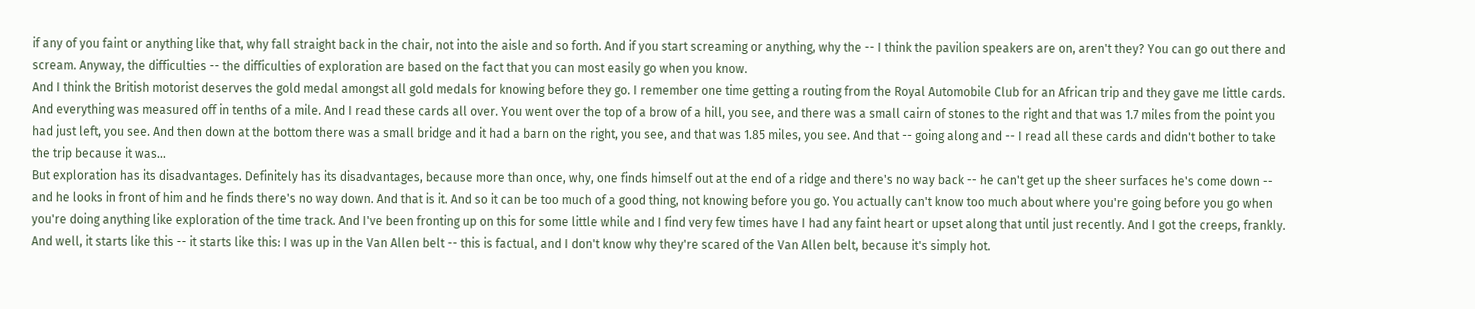if any of you faint or anything like that, why fall straight back in the chair, not into the aisle and so forth. And if you start screaming or anything, why the -- I think the pavilion speakers are on, aren't they? You can go out there and scream. Anyway, the difficulties -- the difficulties of exploration are based on the fact that you can most easily go when you know.
And I think the British motorist deserves the gold medal amongst all gold medals for knowing before they go. I remember one time getting a routing from the Royal Automobile Club for an African trip and they gave me little cards. And everything was measured off in tenths of a mile. And I read these cards all over. You went over the top of a brow of a hill, you see, and there was a small cairn of stones to the right and that was 1.7 miles from the point you had just left, you see. And then down at the bottom there was a small bridge and it had a barn on the right, you see, and that was 1.85 miles, you see. And that -- going along and -- I read all these cards and didn't bother to take the trip because it was...
But exploration has its disadvantages. Definitely has its disadvantages, because more than once, why, one finds himself out at the end of a ridge and there's no way back -- he can't get up the sheer surfaces he's come down -- and he looks in front of him and he finds there's no way down. And that is it. And so it can be too much of a good thing, not knowing before you go. You actually can't know too much about where you're going before you go when you're doing anything like exploration of the time track. And I've been fronting up on this for some little while and I find very few times have I had any faint heart or upset along that until just recently. And I got the creeps, frankly.
And well, it starts like this -- it starts like this: I was up in the Van Allen belt -- this is factual, and I don't know why they're scared of the Van Allen belt, because it's simply hot.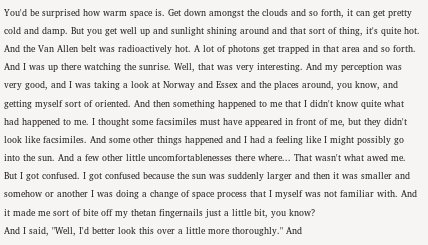You'd be surprised how warm space is. Get down amongst the clouds and so forth, it can get pretty cold and damp. But you get well up and sunlight shining around and that sort of thing, it's quite hot. And the Van Allen belt was radioactively hot. A lot of photons get trapped in that area and so forth. And I was up there watching the sunrise. Well, that was very interesting. And my perception was very good, and I was taking a look at Norway and Essex and the places around, you know, and getting myself sort of oriented. And then something happened to me that I didn't know quite what had happened to me. I thought some facsimiles must have appeared in front of me, but they didn't look like facsimiles. And some other things happened and I had a feeling like I might possibly go into the sun. And a few other little uncomfortablenesses there where... That wasn't what awed me. But I got confused. I got confused because the sun was suddenly larger and then it was smaller and somehow or another I was doing a change of space process that I myself was not familiar with. And it made me sort of bite off my thetan fingernails just a little bit, you know?
And I said, "Well, I'd better look this over a little more thoroughly." And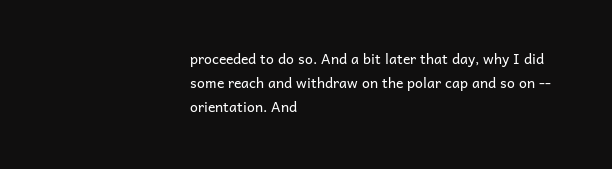proceeded to do so. And a bit later that day, why I did some reach and withdraw on the polar cap and so on -- orientation. And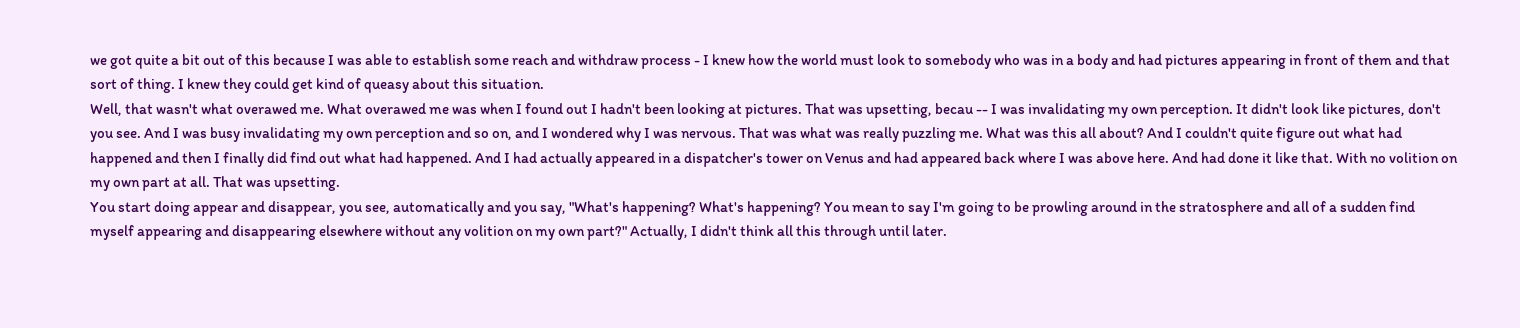we got quite a bit out of this because I was able to establish some reach and withdraw process - I knew how the world must look to somebody who was in a body and had pictures appearing in front of them and that sort of thing. I knew they could get kind of queasy about this situation.
Well, that wasn't what overawed me. What overawed me was when I found out I hadn't been looking at pictures. That was upsetting, becau -- I was invalidating my own perception. It didn't look like pictures, don't you see. And I was busy invalidating my own perception and so on, and I wondered why I was nervous. That was what was really puzzling me. What was this all about? And I couldn't quite figure out what had happened and then I finally did find out what had happened. And I had actually appeared in a dispatcher's tower on Venus and had appeared back where I was above here. And had done it like that. With no volition on my own part at all. That was upsetting.
You start doing appear and disappear, you see, automatically and you say, "What's happening? What's happening? You mean to say I'm going to be prowling around in the stratosphere and all of a sudden find myself appearing and disappearing elsewhere without any volition on my own part?" Actually, I didn't think all this through until later.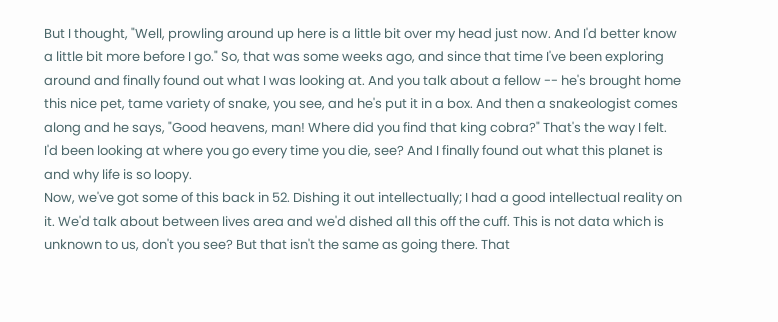But I thought, "Well, prowling around up here is a little bit over my head just now. And I'd better know a little bit more before I go." So, that was some weeks ago, and since that time I've been exploring around and finally found out what I was looking at. And you talk about a fellow -- he's brought home this nice pet, tame variety of snake, you see, and he's put it in a box. And then a snakeologist comes along and he says, "Good heavens, man! Where did you find that king cobra?" That's the way I felt. I'd been looking at where you go every time you die, see? And I finally found out what this planet is and why life is so loopy.
Now, we've got some of this back in 52. Dishing it out intellectually; I had a good intellectual reality on it. We'd talk about between lives area and we'd dished all this off the cuff. This is not data which is unknown to us, don't you see? But that isn't the same as going there. That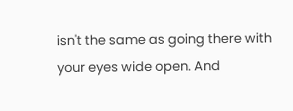isn't the same as going there with your eyes wide open. And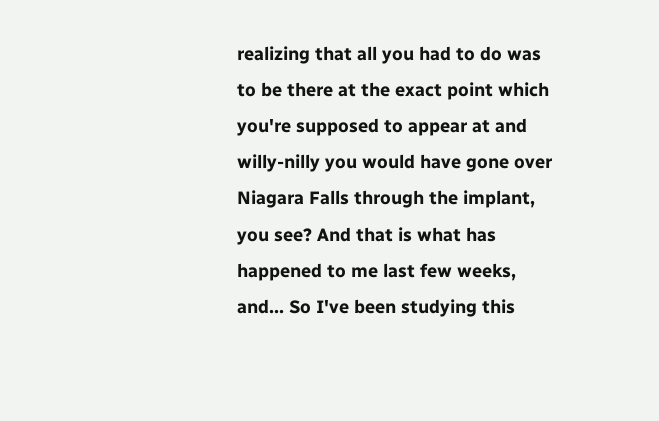realizing that all you had to do was to be there at the exact point which you're supposed to appear at and willy-nilly you would have gone over Niagara Falls through the implant, you see? And that is what has happened to me last few weeks, and... So I've been studying this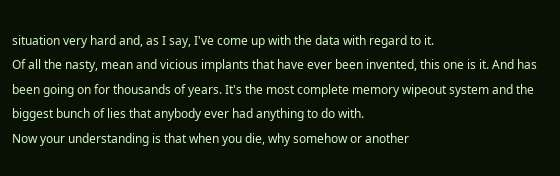situation very hard and, as I say, I've come up with the data with regard to it.
Of all the nasty, mean and vicious implants that have ever been invented, this one is it. And has been going on for thousands of years. It's the most complete memory wipeout system and the biggest bunch of lies that anybody ever had anything to do with.
Now your understanding is that when you die, why somehow or another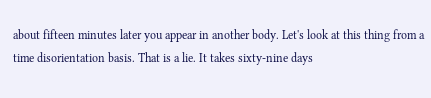about fifteen minutes later you appear in another body. Let's look at this thing from a time disorientation basis. That is a lie. It takes sixty-nine days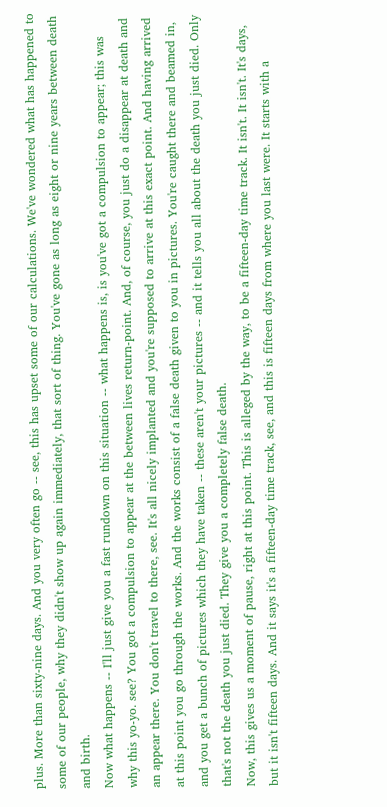plus. More than sixty-nine days. And you very often go -- see, this has upset some of our calculations. We've wondered what has happened to some of our people, why they didn't show up again immediately, that sort of thing. You've gone as long as eight or nine years between death and birth.
Now what happens -- I'll just give you a fast rundown on this situation -- what happens is, is you've got a compulsion to appear; this was why this yo-yo. see? You got a compulsion to appear at the between lives return-point. And, of course, you just do a disappear at death and an appear there. You don't travel to there, see. It's all nicely implanted and you're supposed to arrive at this exact point. And having arrived at this point you go through the works. And the works consist of a false death given to you in pictures. You're caught there and beamed in, and you get a bunch of pictures which they have taken -- these aren't your pictures -- and it tells you all about the death you just died. Only that's not the death you just died. They give you a completely false death.
Now, this gives us a moment of pause, right at this point. This is alleged by the way, to be a fifteen-day time track. It isn't. It isn't. It's days, but it isn't fifteen days. And it says it's a fifteen-day time track, see, and this is fifteen days from where you last were. It starts with a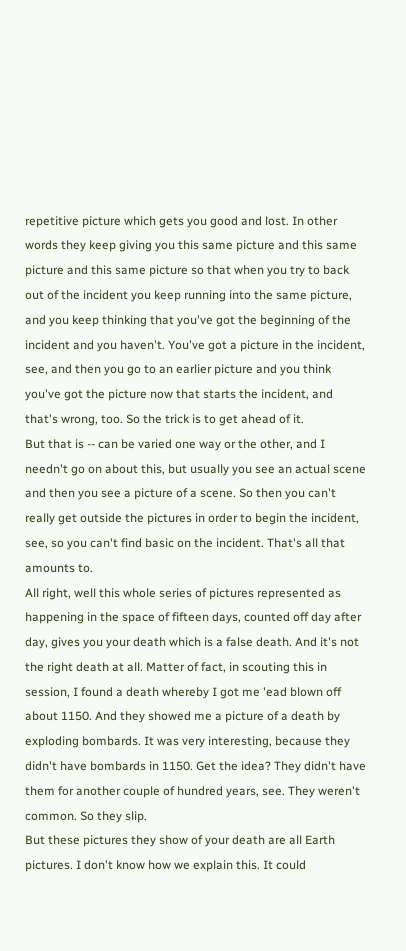repetitive picture which gets you good and lost. In other words they keep giving you this same picture and this same picture and this same picture so that when you try to back out of the incident you keep running into the same picture, and you keep thinking that you've got the beginning of the incident and you haven't. You've got a picture in the incident, see, and then you go to an earlier picture and you think you've got the picture now that starts the incident, and that's wrong, too. So the trick is to get ahead of it.
But that is -- can be varied one way or the other, and I needn't go on about this, but usually you see an actual scene and then you see a picture of a scene. So then you can't really get outside the pictures in order to begin the incident, see, so you can't find basic on the incident. That's all that amounts to.
All right, well this whole series of pictures represented as happening in the space of fifteen days, counted off day after day, gives you your death which is a false death. And it's not the right death at all. Matter of fact, in scouting this in session, I found a death whereby I got me 'ead blown off about 1150. And they showed me a picture of a death by exploding bombards. It was very interesting, because they didn't have bombards in 1150. Get the idea? They didn't have them for another couple of hundred years, see. They weren't common. So they slip.
But these pictures they show of your death are all Earth pictures. I don't know how we explain this. It could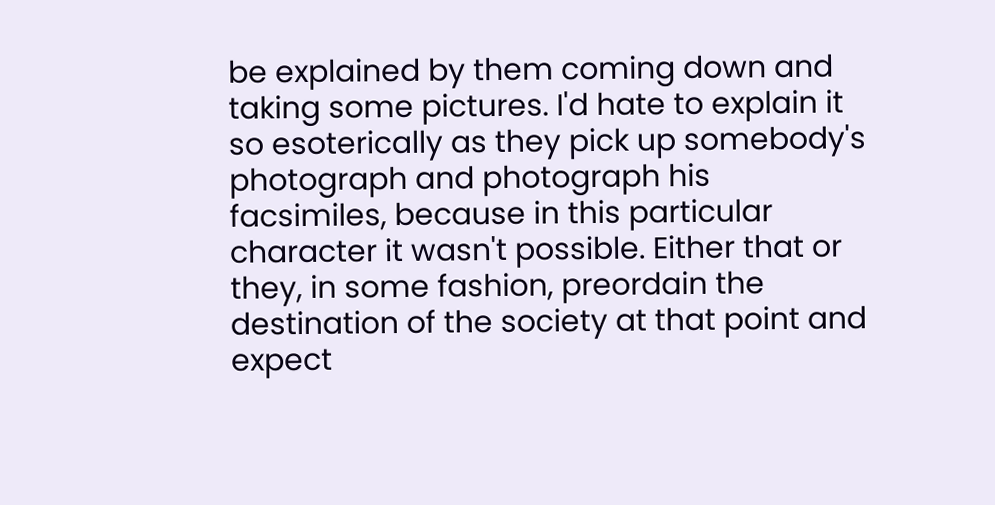be explained by them coming down and taking some pictures. I'd hate to explain it so esoterically as they pick up somebody's photograph and photograph his facsimiles, because in this particular character it wasn't possible. Either that or they, in some fashion, preordain the destination of the society at that point and expect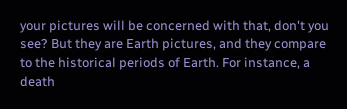your pictures will be concerned with that, don't you see? But they are Earth pictures, and they compare to the historical periods of Earth. For instance, a death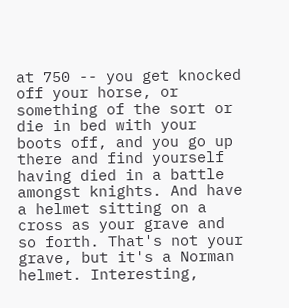at 750 -- you get knocked off your horse, or something of the sort or die in bed with your boots off, and you go up there and find yourself having died in a battle amongst knights. And have a helmet sitting on a cross as your grave and so forth. That's not your grave, but it's a Norman helmet. Interesting,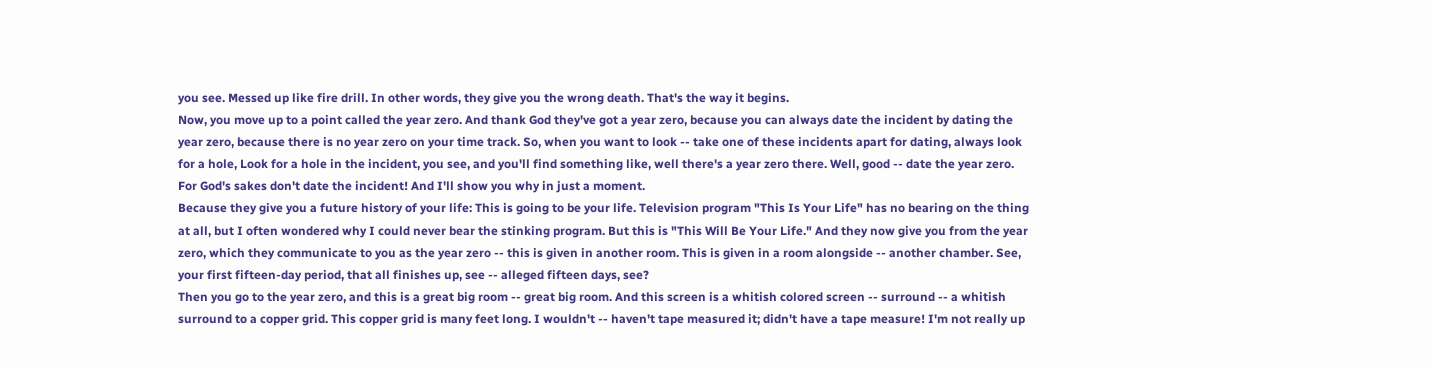you see. Messed up like fire drill. In other words, they give you the wrong death. That's the way it begins.
Now, you move up to a point called the year zero. And thank God they've got a year zero, because you can always date the incident by dating the year zero, because there is no year zero on your time track. So, when you want to look -- take one of these incidents apart for dating, always look for a hole, Look for a hole in the incident, you see, and you'll find something like, well there's a year zero there. Well, good -- date the year zero. For God's sakes don't date the incident! And I'll show you why in just a moment.
Because they give you a future history of your life: This is going to be your life. Television program "This Is Your Life" has no bearing on the thing at all, but I often wondered why I could never bear the stinking program. But this is "This Will Be Your Life." And they now give you from the year zero, which they communicate to you as the year zero -- this is given in another room. This is given in a room alongside -- another chamber. See, your first fifteen-day period, that all finishes up, see -- alleged fifteen days, see?
Then you go to the year zero, and this is a great big room -- great big room. And this screen is a whitish colored screen -- surround -- a whitish surround to a copper grid. This copper grid is many feet long. I wouldn't -- haven't tape measured it; didn't have a tape measure! I'm not really up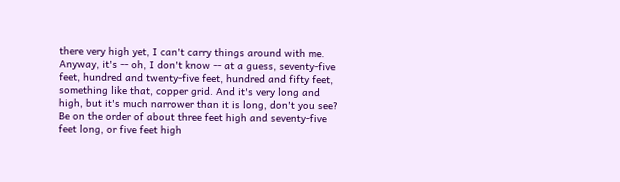there very high yet, I can't carry things around with me. Anyway, it's -- oh, I don't know -- at a guess, seventy-five feet, hundred and twenty-five feet, hundred and fifty feet, something like that, copper grid. And it's very long and high, but it's much narrower than it is long, don't you see? Be on the order of about three feet high and seventy-five feet long, or five feet high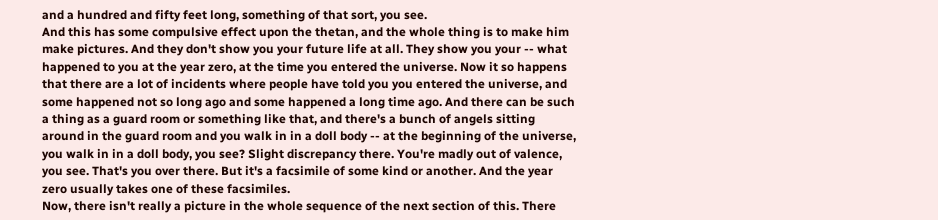and a hundred and fifty feet long, something of that sort, you see.
And this has some compulsive effect upon the thetan, and the whole thing is to make him make pictures. And they don't show you your future life at all. They show you your -- what happened to you at the year zero, at the time you entered the universe. Now it so happens that there are a lot of incidents where people have told you you entered the universe, and some happened not so long ago and some happened a long time ago. And there can be such a thing as a guard room or something like that, and there's a bunch of angels sitting around in the guard room and you walk in in a doll body -- at the beginning of the universe, you walk in in a doll body, you see? Slight discrepancy there. You're madly out of valence, you see. That's you over there. But it's a facsimile of some kind or another. And the year zero usually takes one of these facsimiles.
Now, there isn't really a picture in the whole sequence of the next section of this. There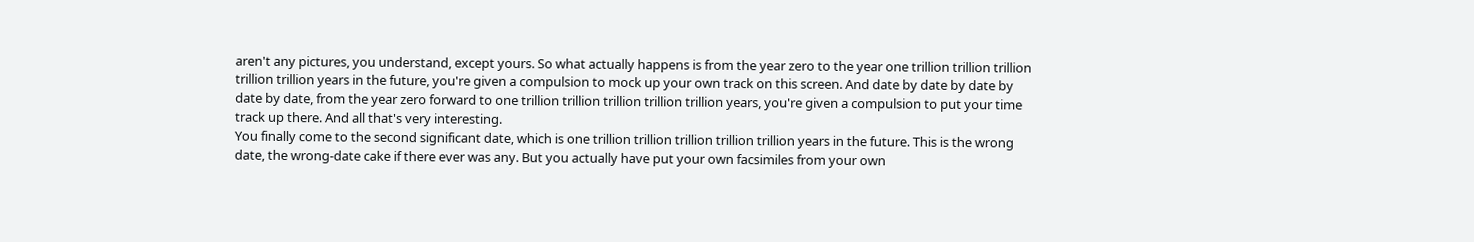aren't any pictures, you understand, except yours. So what actually happens is from the year zero to the year one trillion trillion trillion trillion trillion years in the future, you're given a compulsion to mock up your own track on this screen. And date by date by date by date by date, from the year zero forward to one trillion trillion trillion trillion trillion years, you're given a compulsion to put your time track up there. And all that's very interesting.
You finally come to the second significant date, which is one trillion trillion trillion trillion trillion years in the future. This is the wrong date, the wrong-date cake if there ever was any. But you actually have put your own facsimiles from your own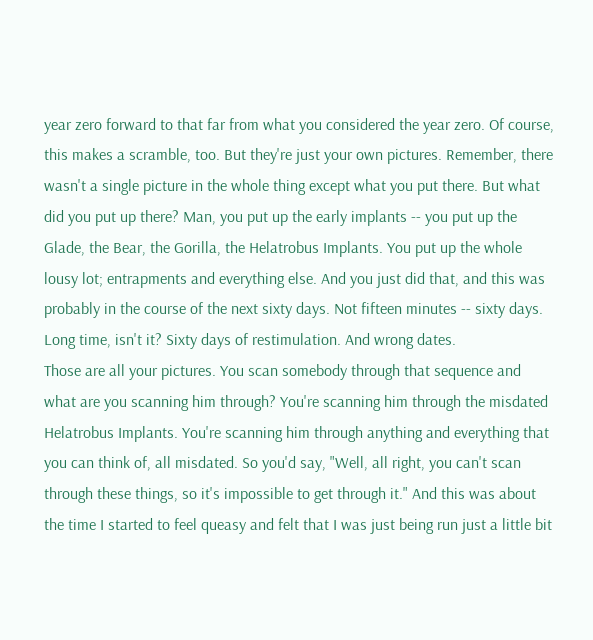year zero forward to that far from what you considered the year zero. Of course, this makes a scramble, too. But they're just your own pictures. Remember, there wasn't a single picture in the whole thing except what you put there. But what did you put up there? Man, you put up the early implants -- you put up the Glade, the Bear, the Gorilla, the Helatrobus Implants. You put up the whole lousy lot; entrapments and everything else. And you just did that, and this was probably in the course of the next sixty days. Not fifteen minutes -- sixty days. Long time, isn't it? Sixty days of restimulation. And wrong dates.
Those are all your pictures. You scan somebody through that sequence and what are you scanning him through? You're scanning him through the misdated Helatrobus Implants. You're scanning him through anything and everything that you can think of, all misdated. So you'd say, "Well, all right, you can't scan through these things, so it's impossible to get through it." And this was about the time I started to feel queasy and felt that I was just being run just a little bit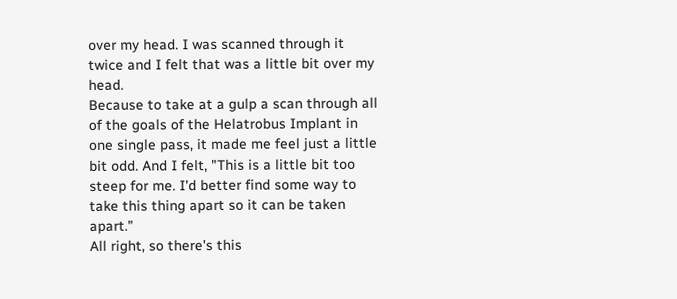over my head. I was scanned through it twice and I felt that was a little bit over my head.
Because to take at a gulp a scan through all of the goals of the Helatrobus Implant in one single pass, it made me feel just a little bit odd. And I felt, "This is a little bit too steep for me. I'd better find some way to take this thing apart so it can be taken apart."
All right, so there's this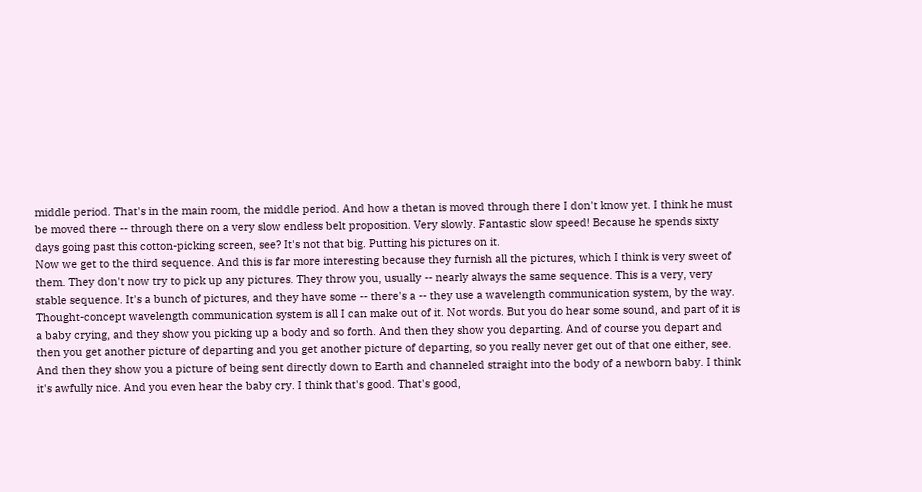middle period. That's in the main room, the middle period. And how a thetan is moved through there I don't know yet. I think he must be moved there -- through there on a very slow endless belt proposition. Very slowly. Fantastic slow speed! Because he spends sixty days going past this cotton-picking screen, see? It's not that big. Putting his pictures on it.
Now we get to the third sequence. And this is far more interesting because they furnish all the pictures, which I think is very sweet of them. They don't now try to pick up any pictures. They throw you, usually -- nearly always the same sequence. This is a very, very stable sequence. It's a bunch of pictures, and they have some -- there's a -- they use a wavelength communication system, by the way. Thought-concept wavelength communication system is all I can make out of it. Not words. But you do hear some sound, and part of it is a baby crying, and they show you picking up a body and so forth. And then they show you departing. And of course you depart and then you get another picture of departing and you get another picture of departing, so you really never get out of that one either, see.
And then they show you a picture of being sent directly down to Earth and channeled straight into the body of a newborn baby. I think it's awfully nice. And you even hear the baby cry. I think that's good. That's good,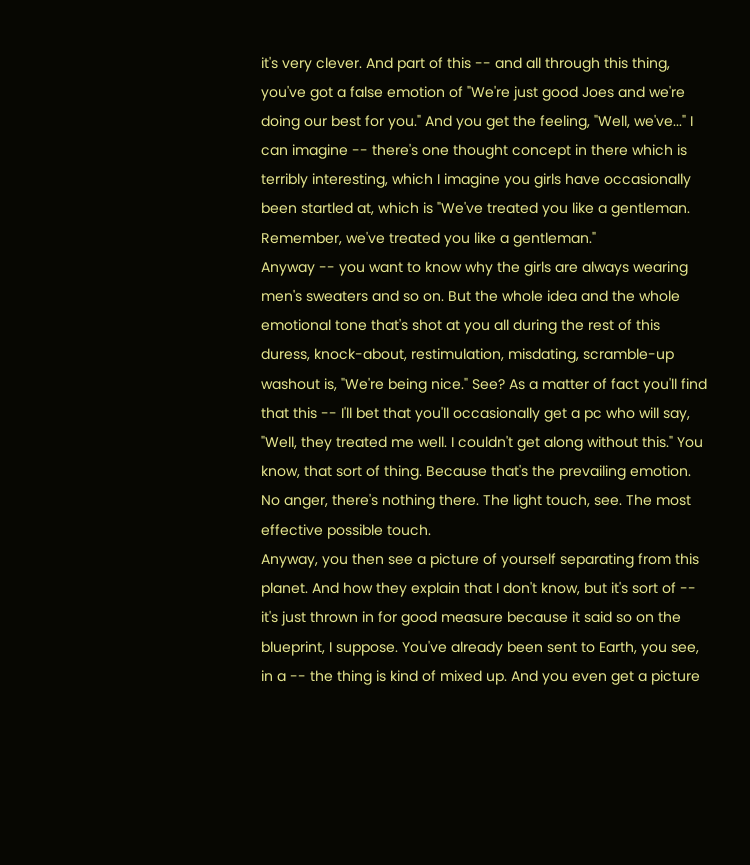it's very clever. And part of this -- and all through this thing, you've got a false emotion of "We're just good Joes and we're doing our best for you." And you get the feeling, "Well, we've..." I can imagine -- there's one thought concept in there which is terribly interesting, which I imagine you girls have occasionally been startled at, which is "We've treated you like a gentleman. Remember, we've treated you like a gentleman."
Anyway -- you want to know why the girls are always wearing men's sweaters and so on. But the whole idea and the whole emotional tone that's shot at you all during the rest of this duress, knock-about, restimulation, misdating, scramble-up washout is, "We're being nice." See? As a matter of fact you'll find that this -- I'll bet that you'll occasionally get a pc who will say, "Well, they treated me well. I couldn't get along without this." You know, that sort of thing. Because that's the prevailing emotion. No anger, there's nothing there. The light touch, see. The most effective possible touch.
Anyway, you then see a picture of yourself separating from this planet. And how they explain that I don't know, but it's sort of -- it's just thrown in for good measure because it said so on the blueprint, I suppose. You've already been sent to Earth, you see, in a -- the thing is kind of mixed up. And you even get a picture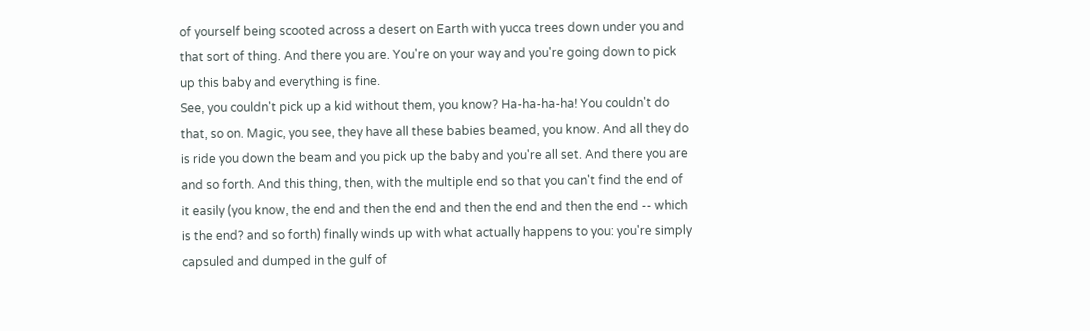of yourself being scooted across a desert on Earth with yucca trees down under you and that sort of thing. And there you are. You're on your way and you're going down to pick up this baby and everything is fine.
See, you couldn't pick up a kid without them, you know? Ha-ha-ha-ha! You couldn't do that, so on. Magic, you see, they have all these babies beamed, you know. And all they do is ride you down the beam and you pick up the baby and you're all set. And there you are and so forth. And this thing, then, with the multiple end so that you can't find the end of it easily (you know, the end and then the end and then the end and then the end -- which is the end? and so forth) finally winds up with what actually happens to you: you're simply capsuled and dumped in the gulf of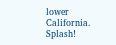lower California. Splash!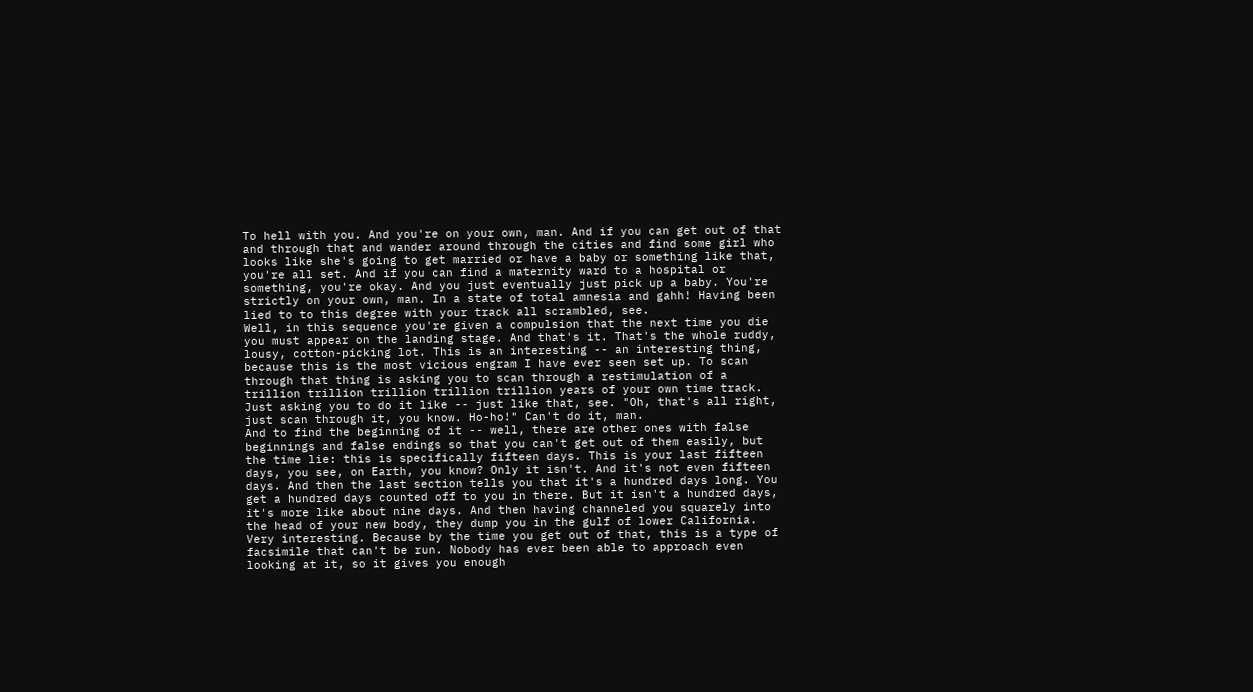To hell with you. And you're on your own, man. And if you can get out of that and through that and wander around through the cities and find some girl who looks like she's going to get married or have a baby or something like that, you're all set. And if you can find a maternity ward to a hospital or something, you're okay. And you just eventually just pick up a baby. You're strictly on your own, man. In a state of total amnesia and gahh! Having been lied to to this degree with your track all scrambled, see.
Well, in this sequence you're given a compulsion that the next time you die you must appear on the landing stage. And that's it. That's the whole ruddy, lousy, cotton-picking lot. This is an interesting -- an interesting thing, because this is the most vicious engram I have ever seen set up. To scan through that thing is asking you to scan through a restimulation of a trillion trillion trillion trillion trillion years of your own time track. Just asking you to do it like -- just like that, see. "Oh, that's all right, just scan through it, you know. Ho-ho!" Can't do it, man.
And to find the beginning of it -- well, there are other ones with false beginnings and false endings so that you can't get out of them easily, but the time lie: this is specifically fifteen days. This is your last fifteen days, you see, on Earth, you know? Only it isn't. And it's not even fifteen days. And then the last section tells you that it's a hundred days long. You get a hundred days counted off to you in there. But it isn't a hundred days, it's more like about nine days. And then having channeled you squarely into the head of your new body, they dump you in the gulf of lower California.
Very interesting. Because by the time you get out of that, this is a type of facsimile that can't be run. Nobody has ever been able to approach even looking at it, so it gives you enough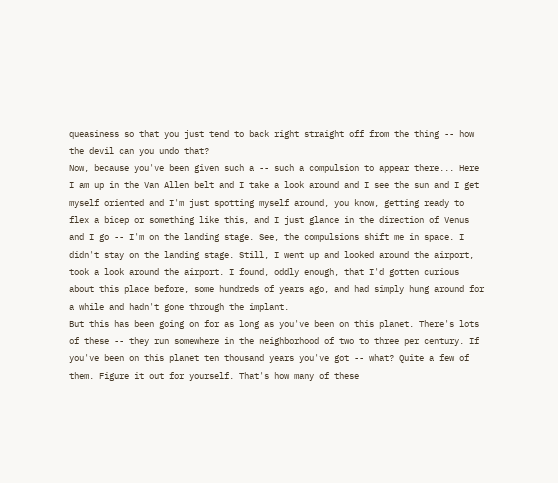queasiness so that you just tend to back right straight off from the thing -- how the devil can you undo that?
Now, because you've been given such a -- such a compulsion to appear there... Here I am up in the Van Allen belt and I take a look around and I see the sun and I get myself oriented and I'm just spotting myself around, you know, getting ready to flex a bicep or something like this, and I just glance in the direction of Venus and I go -- I'm on the landing stage. See, the compulsions shift me in space. I didn't stay on the landing stage. Still, I went up and looked around the airport, took a look around the airport. I found, oddly enough, that I'd gotten curious about this place before, some hundreds of years ago, and had simply hung around for a while and hadn't gone through the implant.
But this has been going on for as long as you've been on this planet. There's lots of these -- they run somewhere in the neighborhood of two to three per century. If you've been on this planet ten thousand years you've got -- what? Quite a few of them. Figure it out for yourself. That's how many of these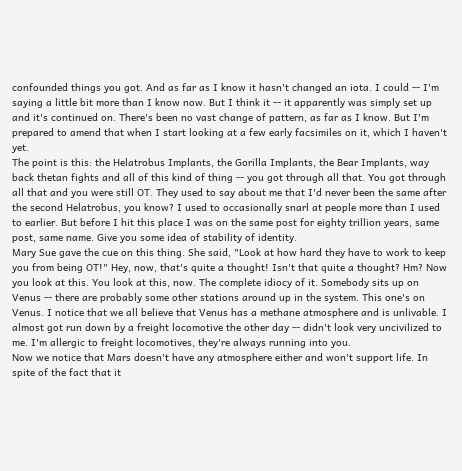confounded things you got. And as far as I know it hasn't changed an iota. I could -- I'm saying a little bit more than I know now. But I think it -- it apparently was simply set up and it's continued on. There's been no vast change of pattern, as far as I know. But I'm prepared to amend that when I start looking at a few early facsimiles on it, which I haven't yet.
The point is this: the Helatrobus Implants, the Gorilla Implants, the Bear Implants, way back thetan fights and all of this kind of thing -- you got through all that. You got through all that and you were still OT. They used to say about me that I'd never been the same after the second Helatrobus, you know? I used to occasionally snarl at people more than I used to earlier. But before I hit this place I was on the same post for eighty trillion years, same post, same name. Give you some idea of stability of identity.
Mary Sue gave the cue on this thing. She said, "Look at how hard they have to work to keep you from being OT!" Hey, now, that's quite a thought! Isn't that quite a thought? Hm? Now you look at this. You look at this, now. The complete idiocy of it. Somebody sits up on Venus -- there are probably some other stations around up in the system. This one's on Venus. I notice that we all believe that Venus has a methane atmosphere and is unlivable. I almost got run down by a freight locomotive the other day -- didn't look very uncivilized to me. I'm allergic to freight locomotives, they're always running into you.
Now we notice that Mars doesn't have any atmosphere either and won't support life. In spite of the fact that it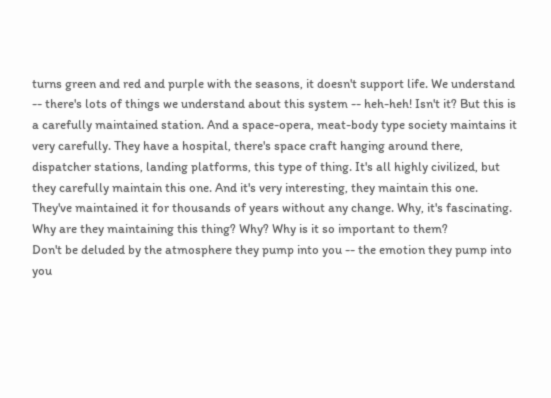turns green and red and purple with the seasons, it doesn't support life. We understand -- there's lots of things we understand about this system -- heh-heh! Isn't it? But this is a carefully maintained station. And a space-opera, meat-body type society maintains it very carefully. They have a hospital, there's space craft hanging around there, dispatcher stations, landing platforms, this type of thing. It's all highly civilized, but they carefully maintain this one. And it's very interesting, they maintain this one. They've maintained it for thousands of years without any change. Why, it's fascinating. Why are they maintaining this thing? Why? Why is it so important to them?
Don't be deluded by the atmosphere they pump into you -- the emotion they pump into you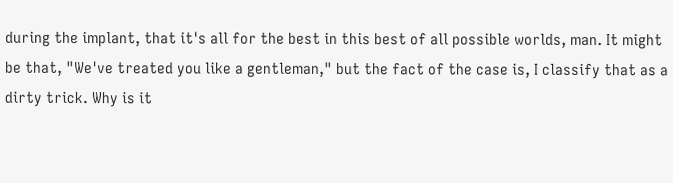during the implant, that it's all for the best in this best of all possible worlds, man. It might be that, "We've treated you like a gentleman," but the fact of the case is, I classify that as a dirty trick. Why is it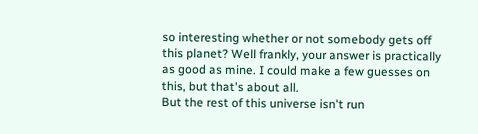so interesting whether or not somebody gets off this planet? Well frankly, your answer is practically as good as mine. I could make a few guesses on this, but that's about all.
But the rest of this universe isn't run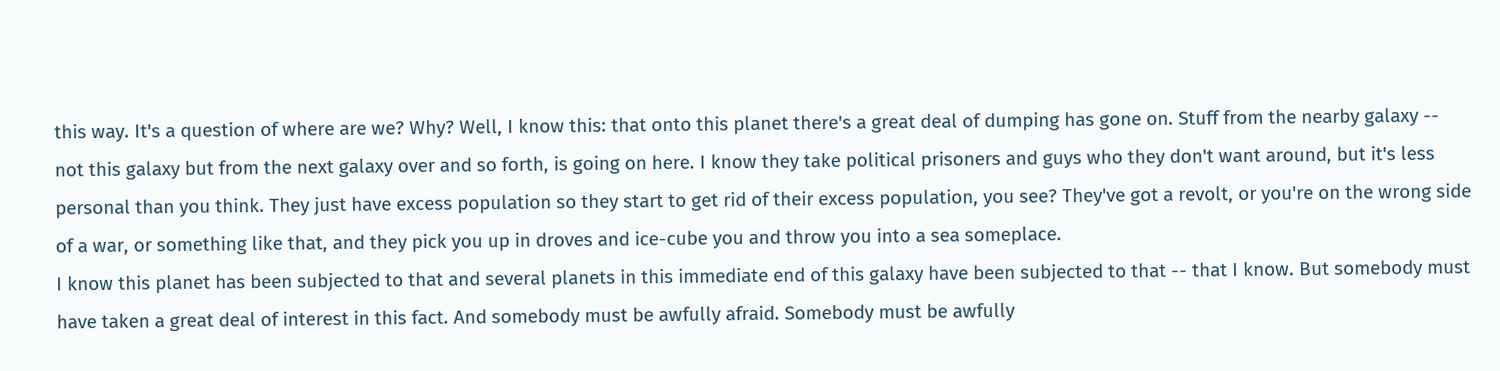this way. It's a question of where are we? Why? Well, I know this: that onto this planet there's a great deal of dumping has gone on. Stuff from the nearby galaxy -- not this galaxy but from the next galaxy over and so forth, is going on here. I know they take political prisoners and guys who they don't want around, but it's less personal than you think. They just have excess population so they start to get rid of their excess population, you see? They've got a revolt, or you're on the wrong side of a war, or something like that, and they pick you up in droves and ice-cube you and throw you into a sea someplace.
I know this planet has been subjected to that and several planets in this immediate end of this galaxy have been subjected to that -- that I know. But somebody must have taken a great deal of interest in this fact. And somebody must be awfully afraid. Somebody must be awfully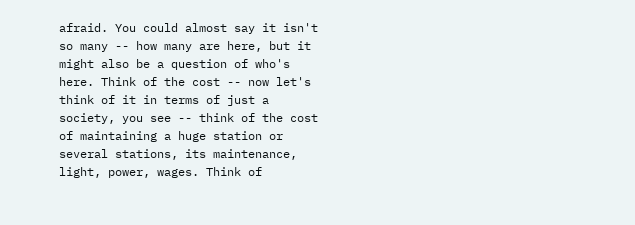afraid. You could almost say it isn't so many -- how many are here, but it might also be a question of who's here. Think of the cost -- now let's think of it in terms of just a society, you see -- think of the cost of maintaining a huge station or several stations, its maintenance, light, power, wages. Think of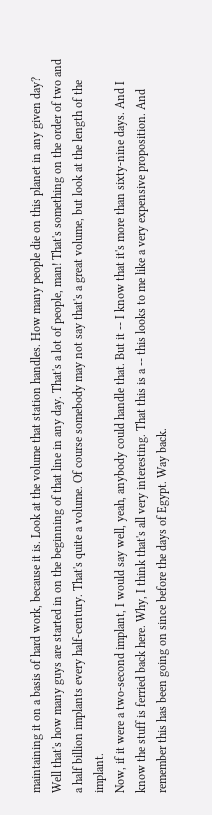maintaining it on a basis of hard work, because it is. Look at the volume that station handles. How many people die on this planet in any given day? Well that's how many guys are started in on the beginning of that line in any day. That's a lot of people, man! That's something on the order of two and a half billion implants every half-century. That's quite a volume. Of course somebody may not say that's a great volume, but look at the length of the implant.
Now, if it were a two-second implant, I would say well, yeah, anybody could handle that. But it -- I know that it's more than sixty-nine days. And I know the stuff is ferried back here. Why, I think that's all very interesting. That this is a -- this looks to me like a very expensive proposition. And remember this has been going on since before the days of Egypt. Way back.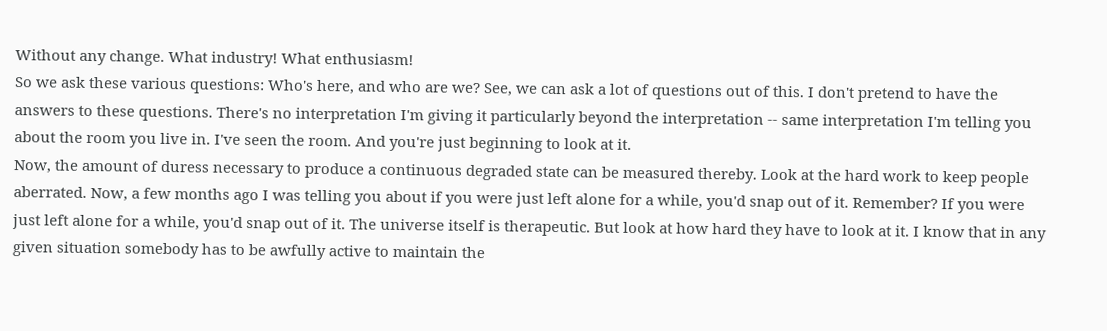Without any change. What industry! What enthusiasm!
So we ask these various questions: Who's here, and who are we? See, we can ask a lot of questions out of this. I don't pretend to have the answers to these questions. There's no interpretation I'm giving it particularly beyond the interpretation -- same interpretation I'm telling you about the room you live in. I've seen the room. And you're just beginning to look at it.
Now, the amount of duress necessary to produce a continuous degraded state can be measured thereby. Look at the hard work to keep people aberrated. Now, a few months ago I was telling you about if you were just left alone for a while, you'd snap out of it. Remember? If you were just left alone for a while, you'd snap out of it. The universe itself is therapeutic. But look at how hard they have to look at it. I know that in any given situation somebody has to be awfully active to maintain the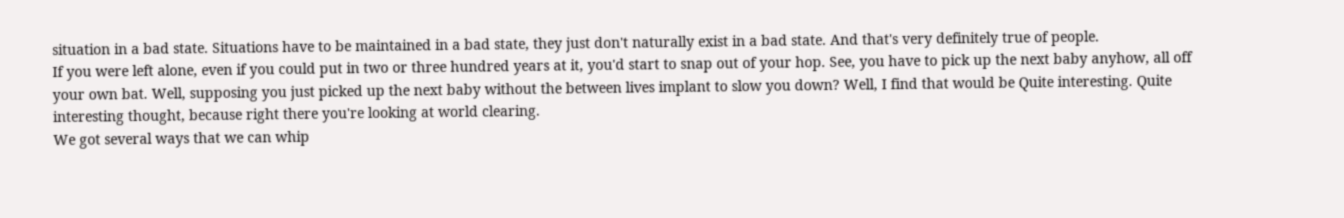situation in a bad state. Situations have to be maintained in a bad state, they just don't naturally exist in a bad state. And that's very definitely true of people.
If you were left alone, even if you could put in two or three hundred years at it, you'd start to snap out of your hop. See, you have to pick up the next baby anyhow, all off your own bat. Well, supposing you just picked up the next baby without the between lives implant to slow you down? Well, I find that would be Quite interesting. Quite interesting thought, because right there you're looking at world clearing.
We got several ways that we can whip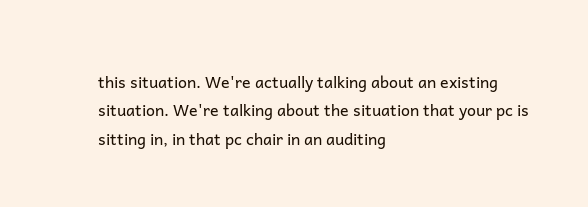this situation. We're actually talking about an existing situation. We're talking about the situation that your pc is sitting in, in that pc chair in an auditing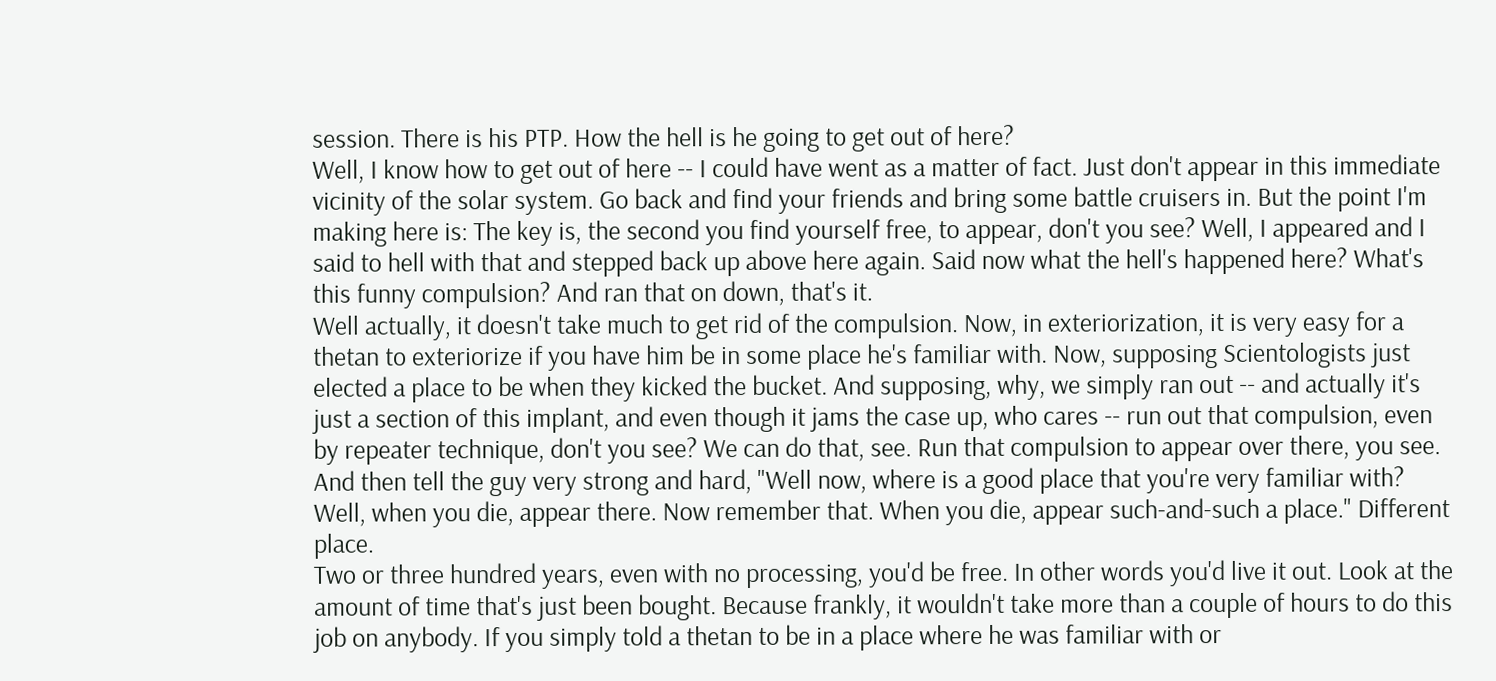session. There is his PTP. How the hell is he going to get out of here?
Well, I know how to get out of here -- I could have went as a matter of fact. Just don't appear in this immediate vicinity of the solar system. Go back and find your friends and bring some battle cruisers in. But the point I'm making here is: The key is, the second you find yourself free, to appear, don't you see? Well, I appeared and I said to hell with that and stepped back up above here again. Said now what the hell's happened here? What's this funny compulsion? And ran that on down, that's it.
Well actually, it doesn't take much to get rid of the compulsion. Now, in exteriorization, it is very easy for a thetan to exteriorize if you have him be in some place he's familiar with. Now, supposing Scientologists just elected a place to be when they kicked the bucket. And supposing, why, we simply ran out -- and actually it's just a section of this implant, and even though it jams the case up, who cares -- run out that compulsion, even by repeater technique, don't you see? We can do that, see. Run that compulsion to appear over there, you see. And then tell the guy very strong and hard, "Well now, where is a good place that you're very familiar with? Well, when you die, appear there. Now remember that. When you die, appear such-and-such a place." Different place.
Two or three hundred years, even with no processing, you'd be free. In other words you'd live it out. Look at the amount of time that's just been bought. Because frankly, it wouldn't take more than a couple of hours to do this job on anybody. If you simply told a thetan to be in a place where he was familiar with or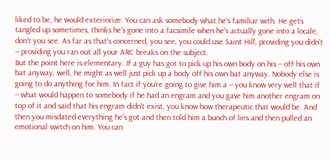liked to be, he would exteriorize. You can ask somebody what he's familiar with. He gets tangled up sometimes, thinks he's gone into a facsimile when he's actually gone into a locale, don't you see. As far as that's concerned, you see, you could use Saint Hill, providing you didn't -- providing you ran out all your ARC breaks on the subject.
But the point here is elementary. If a guy has got to pick up his own body on his -- off his own bat anyway, well, he might as well just pick up a body off his own bat anyway. Nobody else is going to do anything for him. In fact if you're going to give him a -- you know very well that if -- what would happen to somebody if he had an engram and you gave him another engram on top of it and said that his engram didn't exist, you know how therapeutic that would be. And then you misdated everything he's got and then told him a bunch of lies and then pulled an emotional switch on him. You can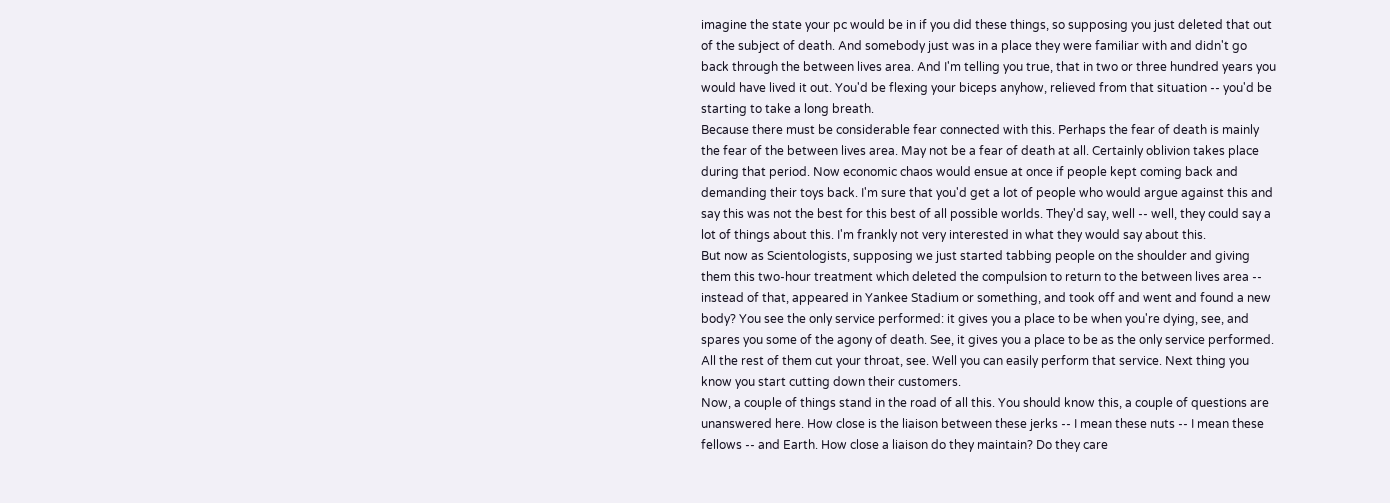imagine the state your pc would be in if you did these things, so supposing you just deleted that out of the subject of death. And somebody just was in a place they were familiar with and didn't go back through the between lives area. And I'm telling you true, that in two or three hundred years you would have lived it out. You'd be flexing your biceps anyhow, relieved from that situation -- you'd be starting to take a long breath.
Because there must be considerable fear connected with this. Perhaps the fear of death is mainly the fear of the between lives area. May not be a fear of death at all. Certainly oblivion takes place during that period. Now economic chaos would ensue at once if people kept coming back and demanding their toys back. I'm sure that you'd get a lot of people who would argue against this and say this was not the best for this best of all possible worlds. They'd say, well -- well, they could say a lot of things about this. I'm frankly not very interested in what they would say about this.
But now as Scientologists, supposing we just started tabbing people on the shoulder and giving them this two-hour treatment which deleted the compulsion to return to the between lives area -- instead of that, appeared in Yankee Stadium or something, and took off and went and found a new body? You see the only service performed: it gives you a place to be when you're dying, see, and spares you some of the agony of death. See, it gives you a place to be as the only service performed. All the rest of them cut your throat, see. Well you can easily perform that service. Next thing you know you start cutting down their customers.
Now, a couple of things stand in the road of all this. You should know this, a couple of questions are unanswered here. How close is the liaison between these jerks -- I mean these nuts -- I mean these fellows -- and Earth. How close a liaison do they maintain? Do they care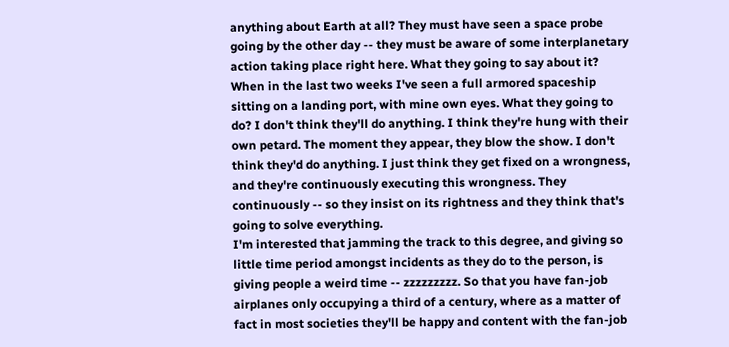anything about Earth at all? They must have seen a space probe going by the other day -- they must be aware of some interplanetary action taking place right here. What they going to say about it? When in the last two weeks I've seen a full armored spaceship sitting on a landing port, with mine own eyes. What they going to do? I don't think they'll do anything. I think they're hung with their own petard. The moment they appear, they blow the show. I don't think they'd do anything. I just think they get fixed on a wrongness, and they're continuously executing this wrongness. They continuously -- so they insist on its rightness and they think that's going to solve everything.
I'm interested that jamming the track to this degree, and giving so little time period amongst incidents as they do to the person, is giving people a weird time -- zzzzzzzzz. So that you have fan-job airplanes only occupying a third of a century, where as a matter of fact in most societies they'll be happy and content with the fan-job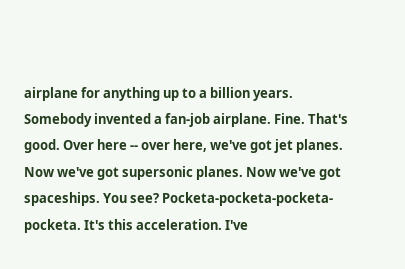airplane for anything up to a billion years. Somebody invented a fan-job airplane. Fine. That's good. Over here -- over here, we've got jet planes. Now we've got supersonic planes. Now we've got spaceships. You see? Pocketa-pocketa-pocketa-pocketa. It's this acceleration. I've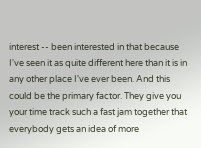interest -- been interested in that because I've seen it as quite different here than it is in any other place I've ever been. And this could be the primary factor. They give you your time track such a fast jam together that everybody gets an idea of more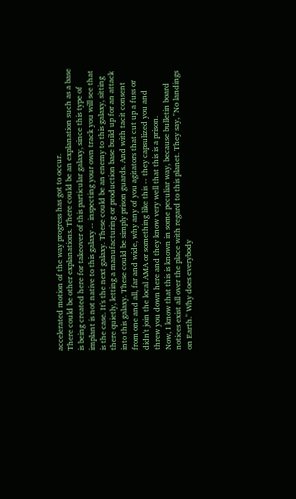accelerated motion of the way progress has got to occur.
There could be other explanations. There could be an explanation such as a base is being created here for takeover of this particular galaxy, since this type of implant is not native to this galaxy -- inspecting your own track you will see that is the case. It's the next galaxy. These could be an enemy to this galaxy, sitting there quietly, letting a manufacturing or production base build up for an attack into this galaxy. These could be simply prison guards. And with tacit consent from one and all, far and wide, why any of you agitators that cut up a fuss or didn't join the local AMA or something like this -- they capsulized you and threw you down here and they know very well that this is a prison.
Now, I know that this is known in some peculiar way, because bulletin board notices exist all over the place with regard to this planet. They say, "No landings on Earth." Why does everybody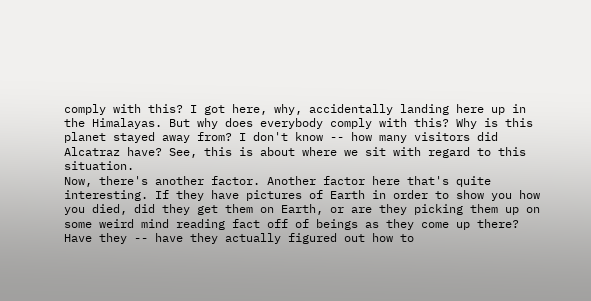comply with this? I got here, why, accidentally landing here up in the Himalayas. But why does everybody comply with this? Why is this planet stayed away from? I don't know -- how many visitors did Alcatraz have? See, this is about where we sit with regard to this situation.
Now, there's another factor. Another factor here that's quite interesting. If they have pictures of Earth in order to show you how you died, did they get them on Earth, or are they picking them up on some weird mind reading fact off of beings as they come up there? Have they -- have they actually figured out how to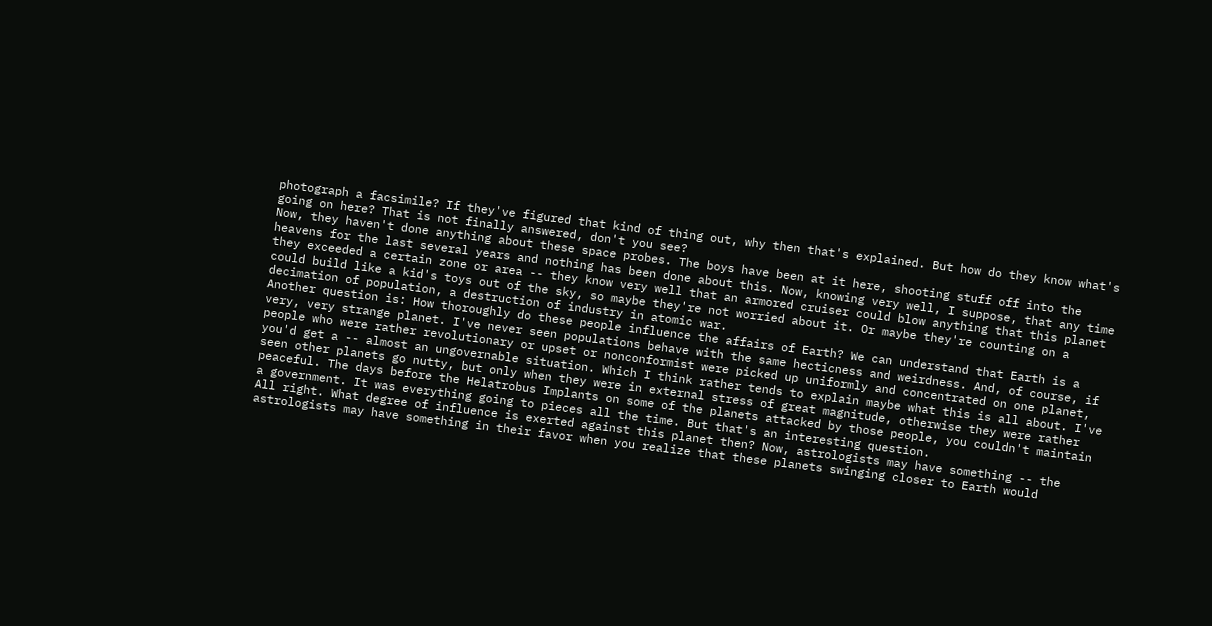photograph a facsimile? If they've figured that kind of thing out, why then that's explained. But how do they know what's going on here? That is not finally answered, don't you see?
Now, they haven't done anything about these space probes. The boys have been at it here, shooting stuff off into the heavens for the last several years and nothing has been done about this. Now, knowing very well, I suppose, that any time they exceeded a certain zone or area -- they know very well that an armored cruiser could blow anything that this planet could build like a kid's toys out of the sky, so maybe they're not worried about it. Or maybe they're counting on a decimation of population, a destruction of industry in atomic war.
Another question is: How thoroughly do these people influence the affairs of Earth? We can understand that Earth is a very, very strange planet. I've never seen populations behave with the same hecticness and weirdness. And, of course, if people who were rather revolutionary or upset or nonconformist were picked up uniformly and concentrated on one planet, you'd get a -- almost an ungovernable situation. Which I think rather tends to explain maybe what this is all about. I've seen other planets go nutty, but only when they were in external stress of great magnitude, otherwise they were rather peaceful. The days before the Helatrobus Implants on some of the planets attacked by those people, you couldn't maintain a government. It was everything going to pieces all the time. But that's an interesting question.
All right. What degree of influence is exerted against this planet then? Now, astrologists may have something -- the astrologists may have something in their favor when you realize that these planets swinging closer to Earth would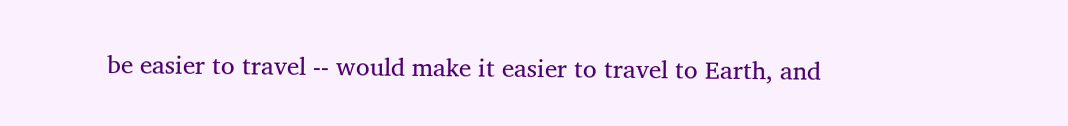be easier to travel -- would make it easier to travel to Earth, and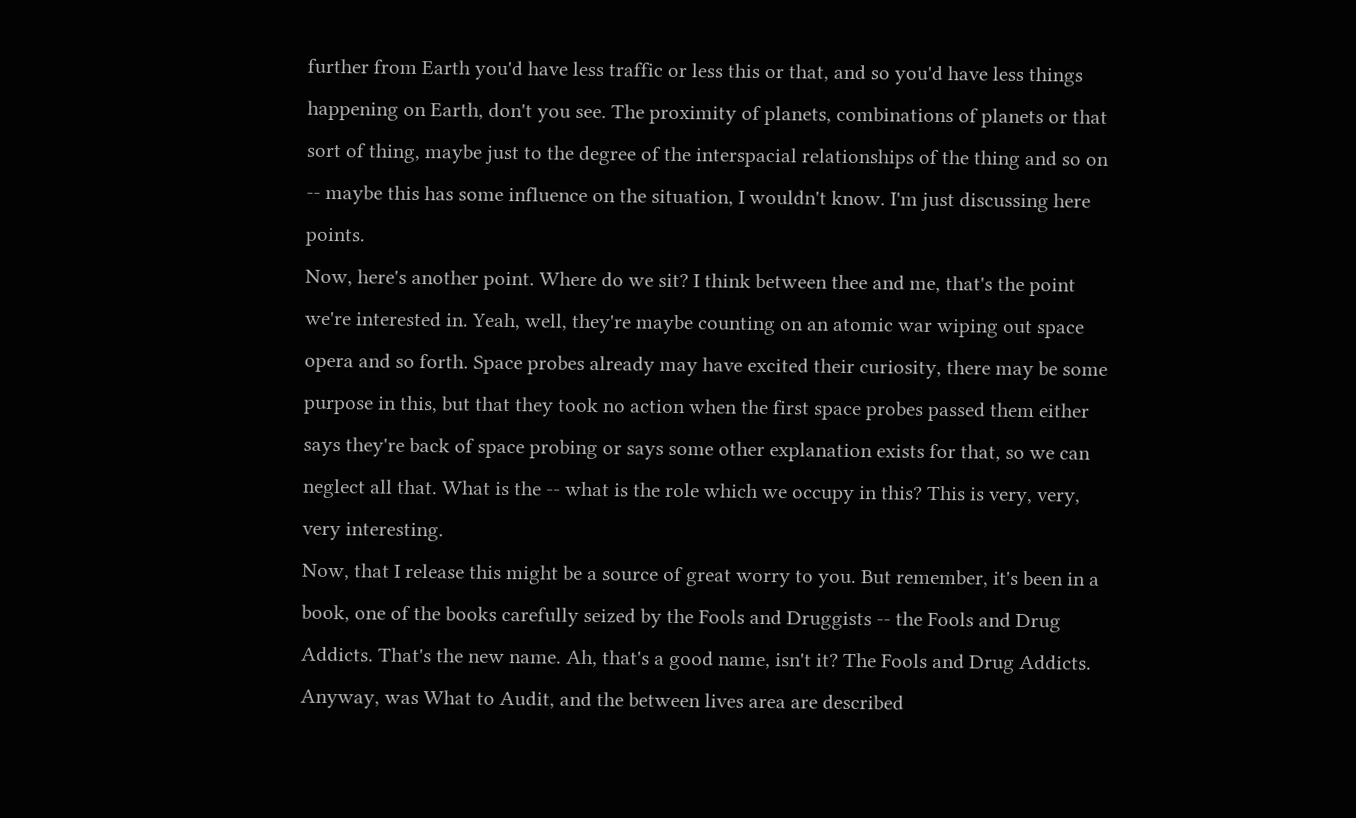further from Earth you'd have less traffic or less this or that, and so you'd have less things happening on Earth, don't you see. The proximity of planets, combinations of planets or that sort of thing, maybe just to the degree of the interspacial relationships of the thing and so on -- maybe this has some influence on the situation, I wouldn't know. I'm just discussing here points.
Now, here's another point. Where do we sit? I think between thee and me, that's the point we're interested in. Yeah, well, they're maybe counting on an atomic war wiping out space opera and so forth. Space probes already may have excited their curiosity, there may be some purpose in this, but that they took no action when the first space probes passed them either says they're back of space probing or says some other explanation exists for that, so we can neglect all that. What is the -- what is the role which we occupy in this? This is very, very, very interesting.
Now, that I release this might be a source of great worry to you. But remember, it's been in a book, one of the books carefully seized by the Fools and Druggists -- the Fools and Drug Addicts. That's the new name. Ah, that's a good name, isn't it? The Fools and Drug Addicts. Anyway, was What to Audit, and the between lives area are described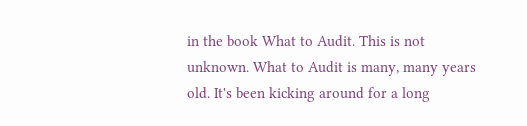in the book What to Audit. This is not unknown. What to Audit is many, many years old. It's been kicking around for a long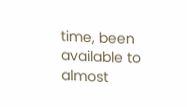time, been available to almost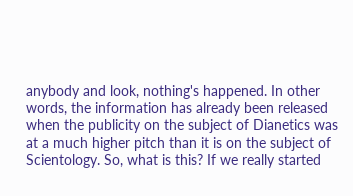anybody and look, nothing's happened. In other words, the information has already been released when the publicity on the subject of Dianetics was at a much higher pitch than it is on the subject of Scientology. So, what is this? If we really started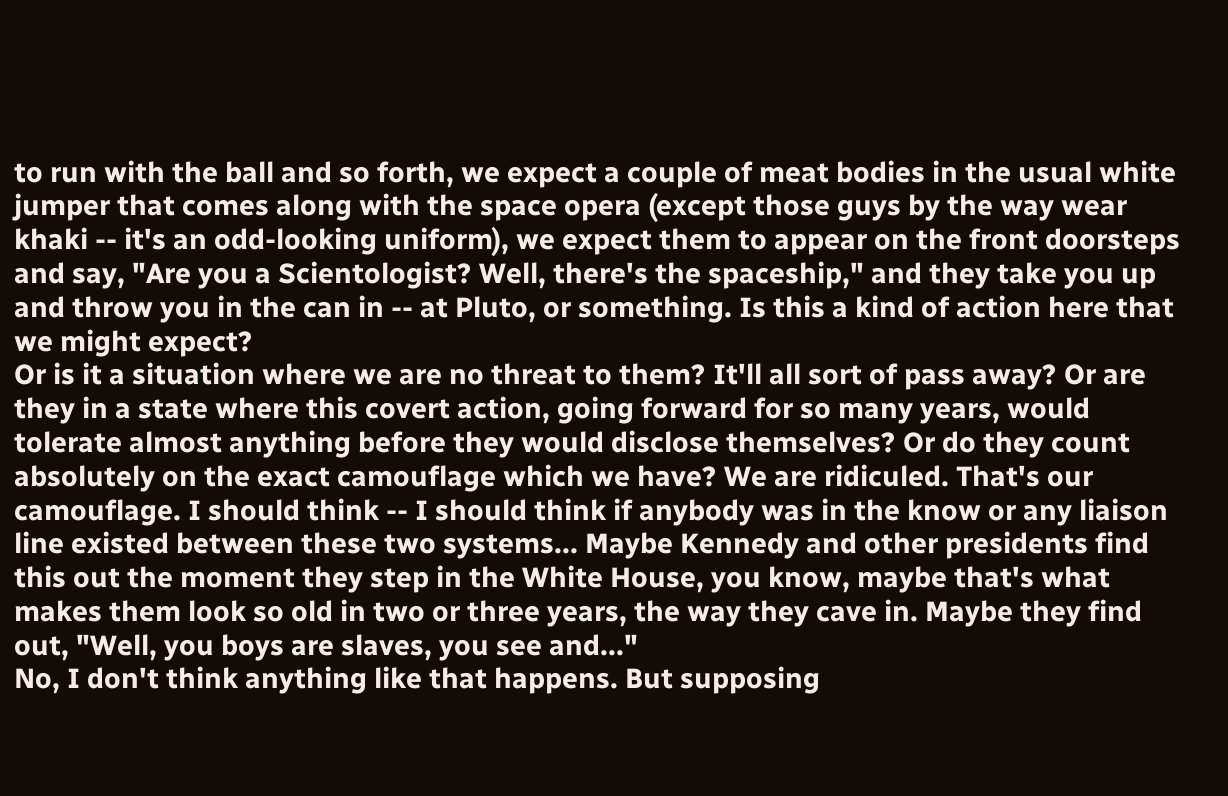to run with the ball and so forth, we expect a couple of meat bodies in the usual white jumper that comes along with the space opera (except those guys by the way wear khaki -- it's an odd-looking uniform), we expect them to appear on the front doorsteps and say, "Are you a Scientologist? Well, there's the spaceship," and they take you up and throw you in the can in -- at Pluto, or something. Is this a kind of action here that we might expect?
Or is it a situation where we are no threat to them? It'll all sort of pass away? Or are they in a state where this covert action, going forward for so many years, would tolerate almost anything before they would disclose themselves? Or do they count absolutely on the exact camouflage which we have? We are ridiculed. That's our camouflage. I should think -- I should think if anybody was in the know or any liaison line existed between these two systems... Maybe Kennedy and other presidents find this out the moment they step in the White House, you know, maybe that's what makes them look so old in two or three years, the way they cave in. Maybe they find out, "Well, you boys are slaves, you see and..."
No, I don't think anything like that happens. But supposing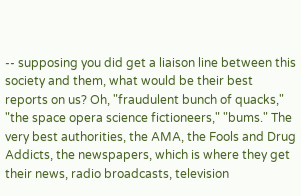-- supposing you did get a liaison line between this society and them, what would be their best reports on us? Oh, "fraudulent bunch of quacks," "the space opera science fictioneers," "bums." The very best authorities, the AMA, the Fools and Drug Addicts, the newspapers, which is where they get their news, radio broadcasts, television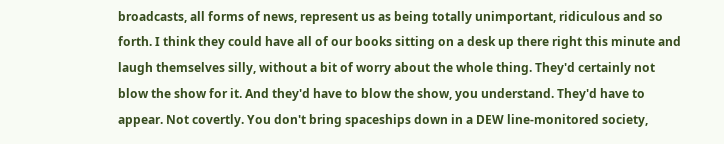broadcasts, all forms of news, represent us as being totally unimportant, ridiculous and so forth. I think they could have all of our books sitting on a desk up there right this minute and laugh themselves silly, without a bit of worry about the whole thing. They'd certainly not blow the show for it. And they'd have to blow the show, you understand. They'd have to appear. Not covertly. You don't bring spaceships down in a DEW line-monitored society,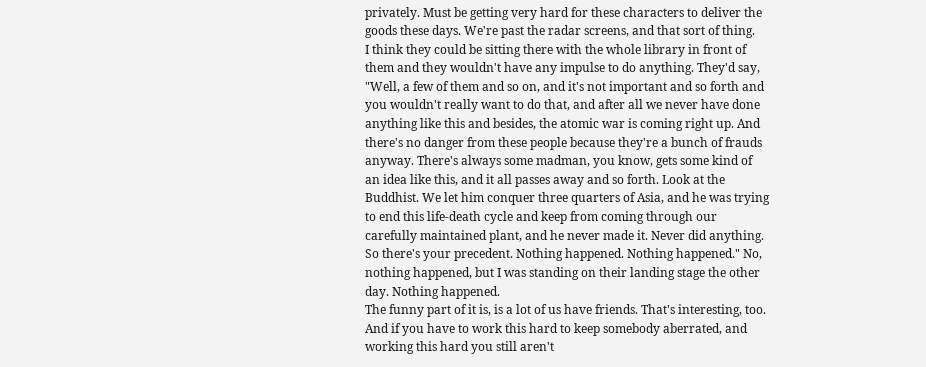privately. Must be getting very hard for these characters to deliver the goods these days. We're past the radar screens, and that sort of thing.
I think they could be sitting there with the whole library in front of them and they wouldn't have any impulse to do anything. They'd say, "Well, a few of them and so on, and it's not important and so forth and you wouldn't really want to do that, and after all we never have done anything like this and besides, the atomic war is coming right up. And there's no danger from these people because they're a bunch of frauds anyway. There's always some madman, you know, gets some kind of an idea like this, and it all passes away and so forth. Look at the Buddhist. We let him conquer three quarters of Asia, and he was trying to end this life-death cycle and keep from coming through our carefully maintained plant, and he never made it. Never did anything. So there's your precedent. Nothing happened. Nothing happened." No, nothing happened, but I was standing on their landing stage the other day. Nothing happened.
The funny part of it is, is a lot of us have friends. That's interesting, too. And if you have to work this hard to keep somebody aberrated, and working this hard you still aren't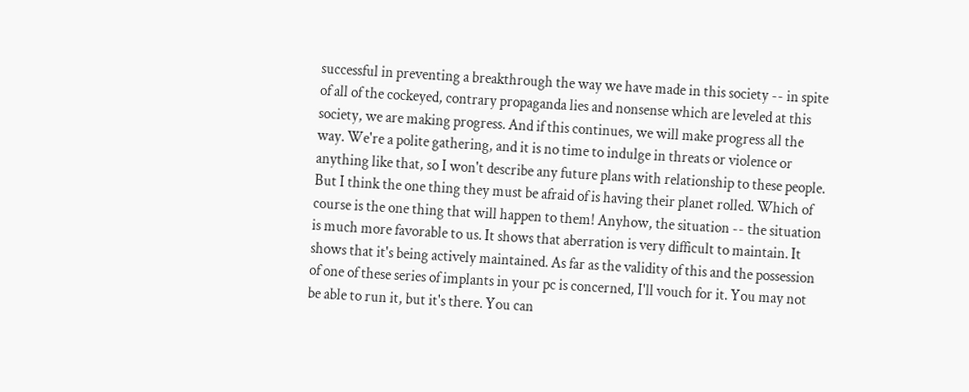successful in preventing a breakthrough the way we have made in this society -- in spite of all of the cockeyed, contrary propaganda lies and nonsense which are leveled at this society, we are making progress. And if this continues, we will make progress all the way. We're a polite gathering, and it is no time to indulge in threats or violence or anything like that, so I won't describe any future plans with relationship to these people.
But I think the one thing they must be afraid of is having their planet rolled. Which of course is the one thing that will happen to them! Anyhow, the situation -- the situation is much more favorable to us. It shows that aberration is very difficult to maintain. It shows that it's being actively maintained. As far as the validity of this and the possession of one of these series of implants in your pc is concerned, I'll vouch for it. You may not be able to run it, but it's there. You can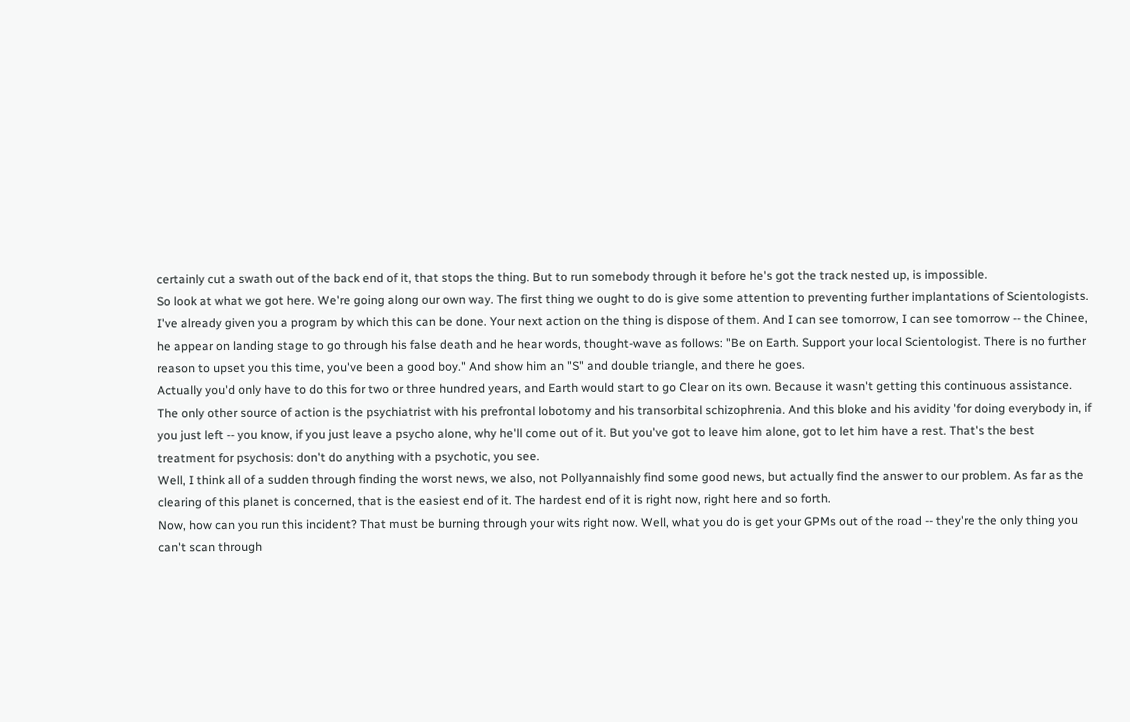certainly cut a swath out of the back end of it, that stops the thing. But to run somebody through it before he's got the track nested up, is impossible.
So look at what we got here. We're going along our own way. The first thing we ought to do is give some attention to preventing further implantations of Scientologists. I've already given you a program by which this can be done. Your next action on the thing is dispose of them. And I can see tomorrow, I can see tomorrow -- the Chinee, he appear on landing stage to go through his false death and he hear words, thought-wave as follows: "Be on Earth. Support your local Scientologist. There is no further reason to upset you this time, you've been a good boy." And show him an "S" and double triangle, and there he goes.
Actually you'd only have to do this for two or three hundred years, and Earth would start to go Clear on its own. Because it wasn't getting this continuous assistance. The only other source of action is the psychiatrist with his prefrontal lobotomy and his transorbital schizophrenia. And this bloke and his avidity 'for doing everybody in, if you just left -- you know, if you just leave a psycho alone, why he'll come out of it. But you've got to leave him alone, got to let him have a rest. That's the best treatment for psychosis: don't do anything with a psychotic, you see.
Well, I think all of a sudden through finding the worst news, we also, not Pollyannaishly find some good news, but actually find the answer to our problem. As far as the clearing of this planet is concerned, that is the easiest end of it. The hardest end of it is right now, right here and so forth.
Now, how can you run this incident? That must be burning through your wits right now. Well, what you do is get your GPMs out of the road -- they're the only thing you can't scan through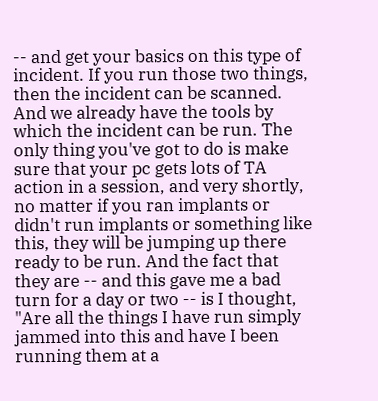-- and get your basics on this type of incident. If you run those two things, then the incident can be scanned. And we already have the tools by which the incident can be run. The only thing you've got to do is make sure that your pc gets lots of TA action in a session, and very shortly, no matter if you ran implants or didn't run implants or something like this, they will be jumping up there ready to be run. And the fact that they are -- and this gave me a bad turn for a day or two -- is I thought, "Are all the things I have run simply jammed into this and have I been running them at a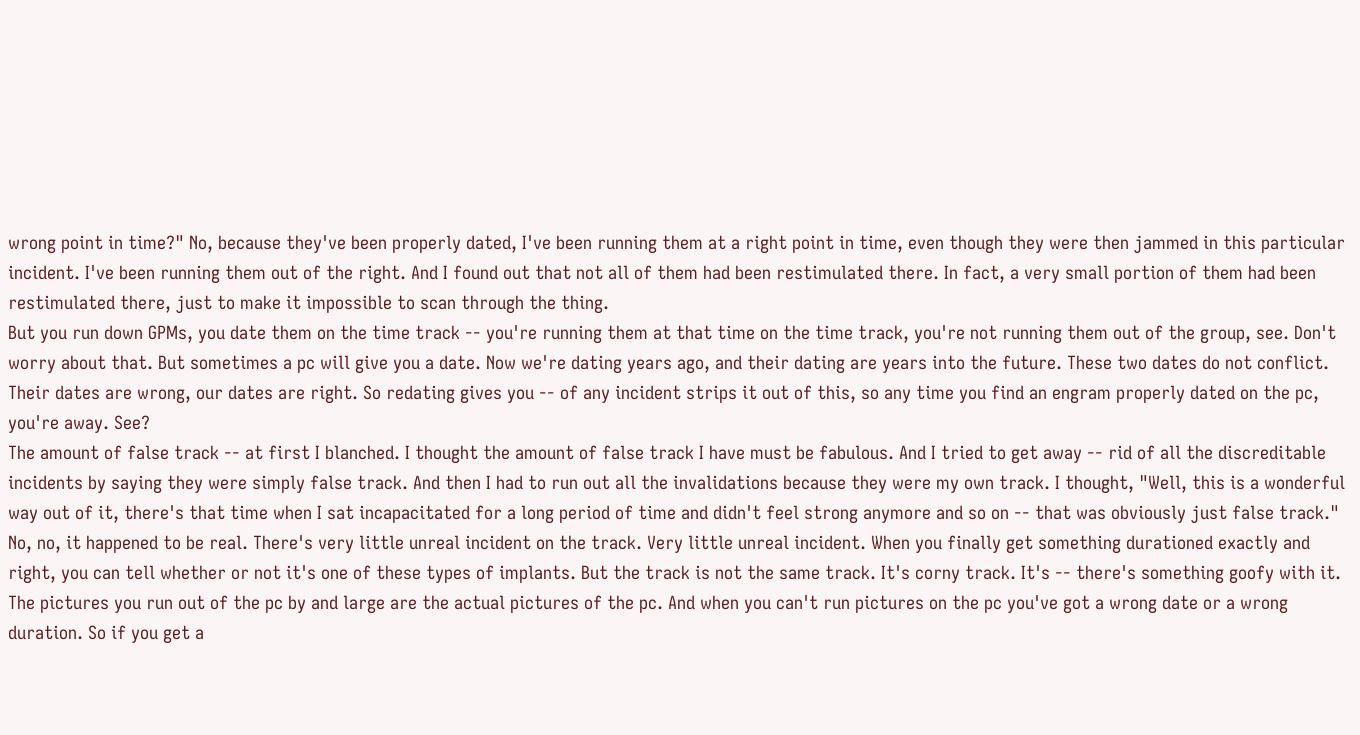wrong point in time?" No, because they've been properly dated, I've been running them at a right point in time, even though they were then jammed in this particular incident. I've been running them out of the right. And I found out that not all of them had been restimulated there. In fact, a very small portion of them had been restimulated there, just to make it impossible to scan through the thing.
But you run down GPMs, you date them on the time track -- you're running them at that time on the time track, you're not running them out of the group, see. Don't worry about that. But sometimes a pc will give you a date. Now we're dating years ago, and their dating are years into the future. These two dates do not conflict. Their dates are wrong, our dates are right. So redating gives you -- of any incident strips it out of this, so any time you find an engram properly dated on the pc, you're away. See?
The amount of false track -- at first I blanched. I thought the amount of false track I have must be fabulous. And I tried to get away -- rid of all the discreditable incidents by saying they were simply false track. And then I had to run out all the invalidations because they were my own track. I thought, "Well, this is a wonderful way out of it, there's that time when I sat incapacitated for a long period of time and didn't feel strong anymore and so on -- that was obviously just false track." No, no, it happened to be real. There's very little unreal incident on the track. Very little unreal incident. When you finally get something durationed exactly and right, you can tell whether or not it's one of these types of implants. But the track is not the same track. It's corny track. It's -- there's something goofy with it. The pictures you run out of the pc by and large are the actual pictures of the pc. And when you can't run pictures on the pc you've got a wrong date or a wrong duration. So if you get a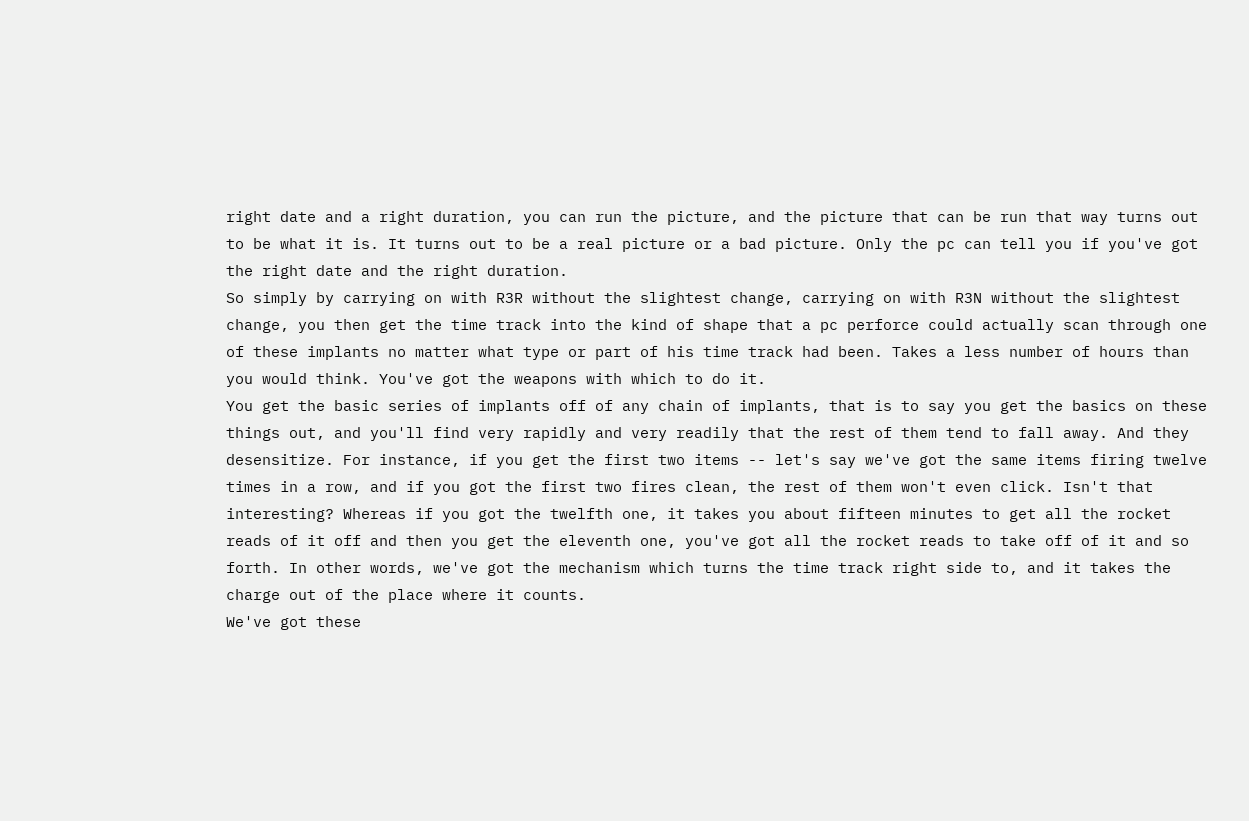right date and a right duration, you can run the picture, and the picture that can be run that way turns out to be what it is. It turns out to be a real picture or a bad picture. Only the pc can tell you if you've got the right date and the right duration.
So simply by carrying on with R3R without the slightest change, carrying on with R3N without the slightest change, you then get the time track into the kind of shape that a pc perforce could actually scan through one of these implants no matter what type or part of his time track had been. Takes a less number of hours than you would think. You've got the weapons with which to do it.
You get the basic series of implants off of any chain of implants, that is to say you get the basics on these things out, and you'll find very rapidly and very readily that the rest of them tend to fall away. And they desensitize. For instance, if you get the first two items -- let's say we've got the same items firing twelve times in a row, and if you got the first two fires clean, the rest of them won't even click. Isn't that interesting? Whereas if you got the twelfth one, it takes you about fifteen minutes to get all the rocket reads of it off and then you get the eleventh one, you've got all the rocket reads to take off of it and so forth. In other words, we've got the mechanism which turns the time track right side to, and it takes the charge out of the place where it counts.
We've got these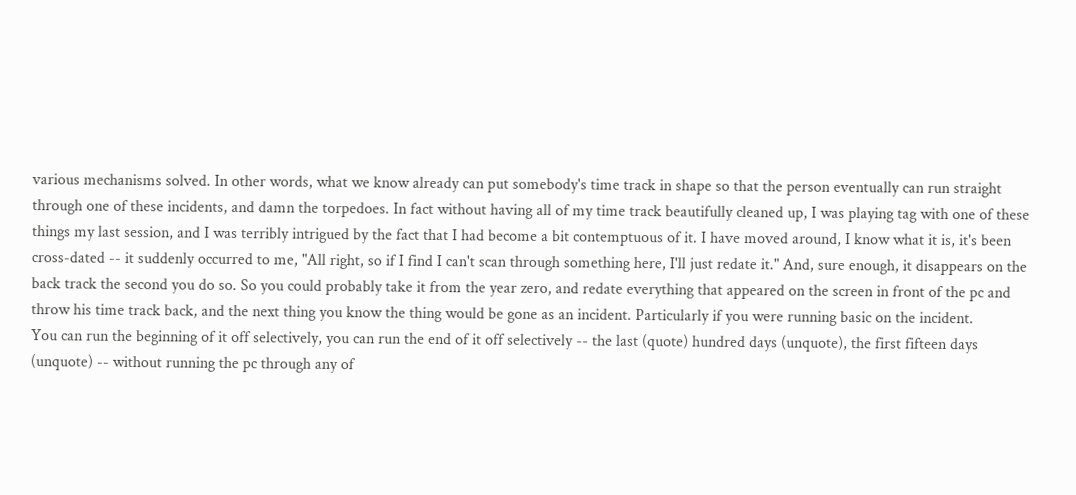various mechanisms solved. In other words, what we know already can put somebody's time track in shape so that the person eventually can run straight through one of these incidents, and damn the torpedoes. In fact without having all of my time track beautifully cleaned up, I was playing tag with one of these things my last session, and I was terribly intrigued by the fact that I had become a bit contemptuous of it. I have moved around, I know what it is, it's been cross-dated -- it suddenly occurred to me, "All right, so if I find I can't scan through something here, I'll just redate it." And, sure enough, it disappears on the back track the second you do so. So you could probably take it from the year zero, and redate everything that appeared on the screen in front of the pc and throw his time track back, and the next thing you know the thing would be gone as an incident. Particularly if you were running basic on the incident.
You can run the beginning of it off selectively, you can run the end of it off selectively -- the last (quote) hundred days (unquote), the first fifteen days (unquote) -- without running the pc through any of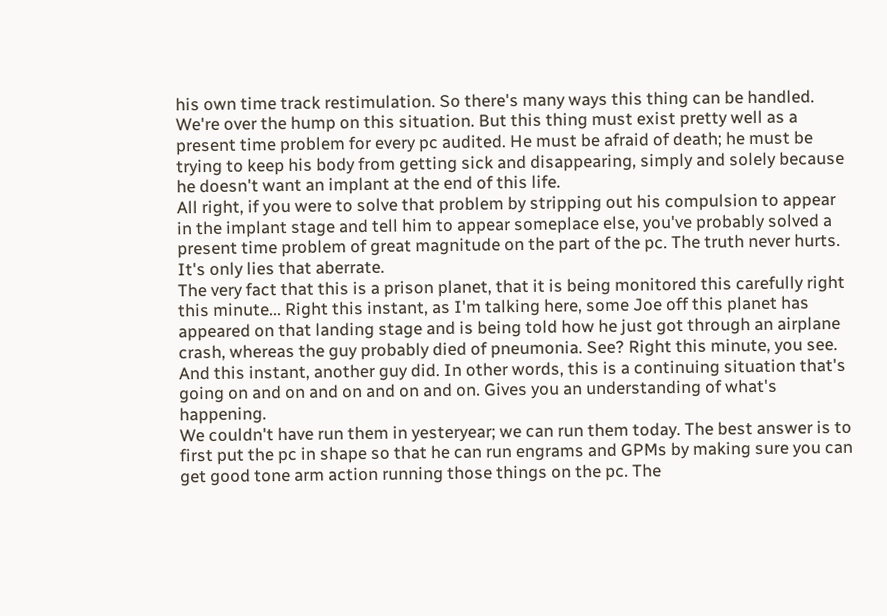his own time track restimulation. So there's many ways this thing can be handled. We're over the hump on this situation. But this thing must exist pretty well as a present time problem for every pc audited. He must be afraid of death; he must be trying to keep his body from getting sick and disappearing, simply and solely because he doesn't want an implant at the end of this life.
All right, if you were to solve that problem by stripping out his compulsion to appear in the implant stage and tell him to appear someplace else, you've probably solved a present time problem of great magnitude on the part of the pc. The truth never hurts. It's only lies that aberrate.
The very fact that this is a prison planet, that it is being monitored this carefully right this minute... Right this instant, as I'm talking here, some Joe off this planet has appeared on that landing stage and is being told how he just got through an airplane crash, whereas the guy probably died of pneumonia. See? Right this minute, you see. And this instant, another guy did. In other words, this is a continuing situation that's going on and on and on and on and on. Gives you an understanding of what's happening.
We couldn't have run them in yesteryear; we can run them today. The best answer is to first put the pc in shape so that he can run engrams and GPMs by making sure you can get good tone arm action running those things on the pc. The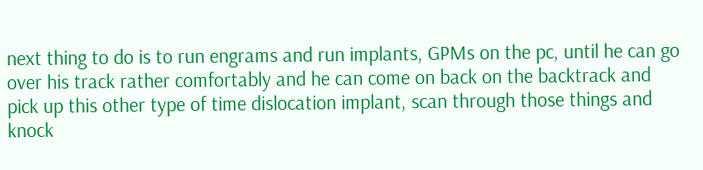next thing to do is to run engrams and run implants, GPMs on the pc, until he can go over his track rather comfortably and he can come on back on the backtrack and pick up this other type of time dislocation implant, scan through those things and knock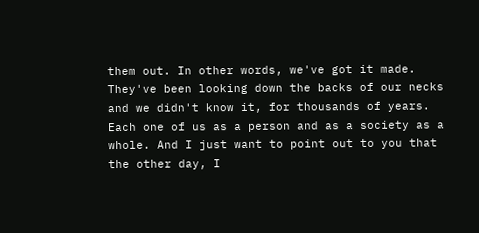them out. In other words, we've got it made.
They've been looking down the backs of our necks and we didn't know it, for thousands of years. Each one of us as a person and as a society as a whole. And I just want to point out to you that the other day, I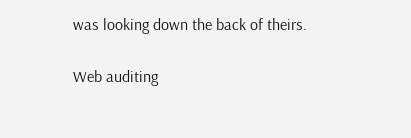was looking down the back of theirs.

Web auditing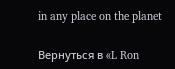in any place on the planet

Вернуться в «L Ron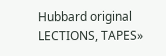Hubbard original LECTIONS, TAPES»